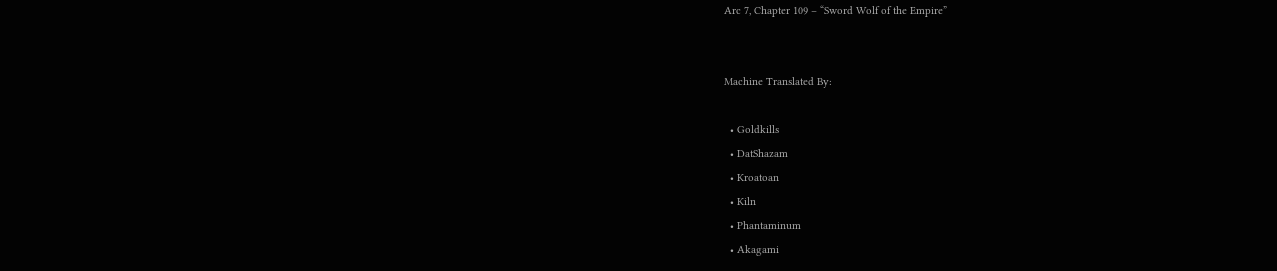Arc 7, Chapter 109 – “Sword Wolf of the Empire”


Machine Translated By:

  • Goldkills
  • DatShazam
  • Kroatoan
  • Kiln
  • Phantaminum
  • Akagami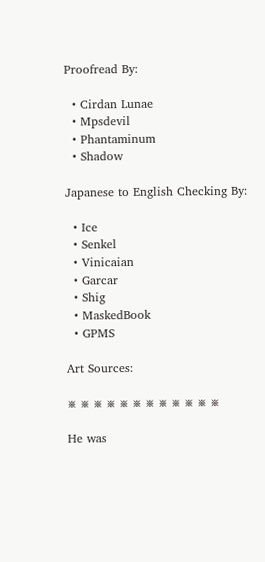Proofread By:

  • Cirdan Lunae
  • Mpsdevil
  • Phantaminum
  • Shadow

Japanese to English Checking By:

  • Ice
  • Senkel
  • Vinicaian
  • Garcar
  • Shig
  • MaskedBook
  • GPMS

Art Sources:

※ ※ ※ ※ ※ ※ ※ ※ ※ ※ ※ ※

He was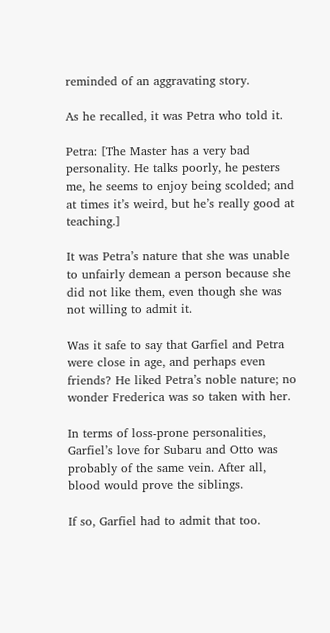reminded of an aggravating story.

As he recalled, it was Petra who told it.

Petra: [The Master has a very bad personality. He talks poorly, he pesters me, he seems to enjoy being scolded; and at times it’s weird, but he’s really good at teaching.]

It was Petra’s nature that she was unable to unfairly demean a person because she did not like them, even though she was not willing to admit it.

Was it safe to say that Garfiel and Petra were close in age, and perhaps even friends? He liked Petra’s noble nature; no wonder Frederica was so taken with her.

In terms of loss-prone personalities, Garfiel’s love for Subaru and Otto was probably of the same vein. After all, blood would prove the siblings.

If so, Garfiel had to admit that too.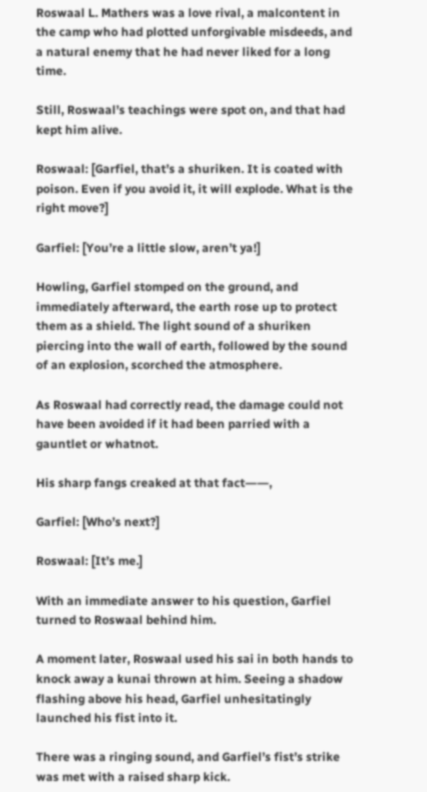Roswaal L. Mathers was a love rival, a malcontent in the camp who had plotted unforgivable misdeeds, and a natural enemy that he had never liked for a long time.

Still, Roswaal’s teachings were spot on, and that had kept him alive.

Roswaal: [Garfiel, that’s a shuriken. It is coated with poison. Even if you avoid it, it will explode. What is the right move?]

Garfiel: [You’re a little slow, aren’t ya!]

Howling, Garfiel stomped on the ground, and immediately afterward, the earth rose up to protect them as a shield. The light sound of a shuriken piercing into the wall of earth, followed by the sound of an explosion, scorched the atmosphere.

As Roswaal had correctly read, the damage could not have been avoided if it had been parried with a gauntlet or whatnot.

His sharp fangs creaked at that fact――,

Garfiel: [Who’s next?]

Roswaal: [It’s me.]

With an immediate answer to his question, Garfiel turned to Roswaal behind him.

A moment later, Roswaal used his sai in both hands to knock away a kunai thrown at him. Seeing a shadow flashing above his head, Garfiel unhesitatingly launched his fist into it.

There was a ringing sound, and Garfiel’s fist’s strike was met with a raised sharp kick.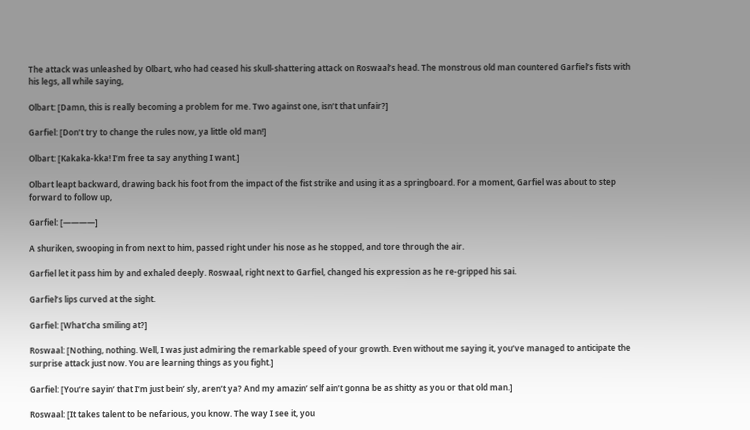The attack was unleashed by Olbart, who had ceased his skull-shattering attack on Roswaal’s head. The monstrous old man countered Garfiel’s fists with his legs, all while saying,

Olbart: [Damn, this is really becoming a problem for me. Two against one, isn’t that unfair?]

Garfiel: [Don’t try to change the rules now, ya little old man!]

Olbart: [Kakaka-kka! I’m free ta say anything I want.]

Olbart leapt backward, drawing back his foot from the impact of the fist strike and using it as a springboard. For a moment, Garfiel was about to step forward to follow up,

Garfiel: [――――]

A shuriken, swooping in from next to him, passed right under his nose as he stopped, and tore through the air.

Garfiel let it pass him by and exhaled deeply. Roswaal, right next to Garfiel, changed his expression as he re-gripped his sai.

Garfiel’s lips curved at the sight.

Garfiel: [What’cha smiling at?]

Roswaal: [Nothing, nothing. Well, I was just admiring the remarkable speed of your growth. Even without me saying it, you’ve managed to anticipate the surprise attack just now. You are learning things as you fight.]

Garfiel: [You’re sayin’ that I’m just bein’ sly, aren’t ya? And my amazin’ self ain’t gonna be as shitty as you or that old man.]

Roswaal: [It takes talent to be nefarious, you know. The way I see it, you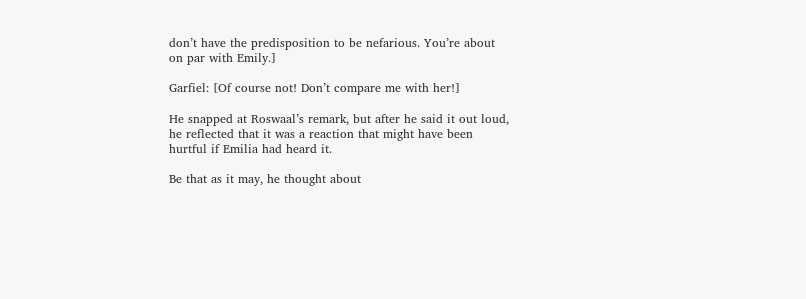don’t have the predisposition to be nefarious. You’re about on par with Emily.]

Garfiel: [Of course not! Don’t compare me with her!]

He snapped at Roswaal’s remark, but after he said it out loud, he reflected that it was a reaction that might have been hurtful if Emilia had heard it.

Be that as it may, he thought about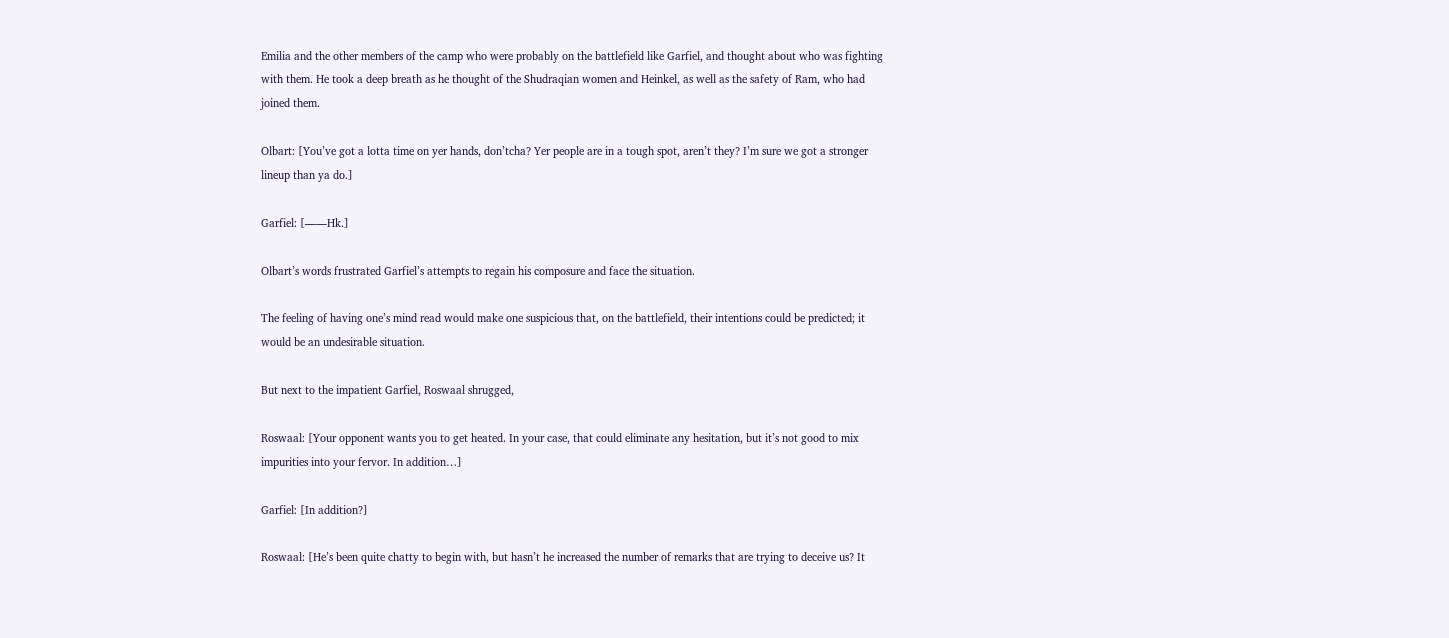Emilia and the other members of the camp who were probably on the battlefield like Garfiel, and thought about who was fighting with them. He took a deep breath as he thought of the Shudraqian women and Heinkel, as well as the safety of Ram, who had joined them.

Olbart: [You’ve got a lotta time on yer hands, don’tcha? Yer people are in a tough spot, aren’t they? I’m sure we got a stronger lineup than ya do.]

Garfiel: [――Hk.]

Olbart’s words frustrated Garfiel’s attempts to regain his composure and face the situation.

The feeling of having one’s mind read would make one suspicious that, on the battlefield, their intentions could be predicted; it would be an undesirable situation.

But next to the impatient Garfiel, Roswaal shrugged,

Roswaal: [Your opponent wants you to get heated. In your case, that could eliminate any hesitation, but it’s not good to mix impurities into your fervor. In addition…]

Garfiel: [In addition?]

Roswaal: [He’s been quite chatty to begin with, but hasn’t he increased the number of remarks that are trying to deceive us? It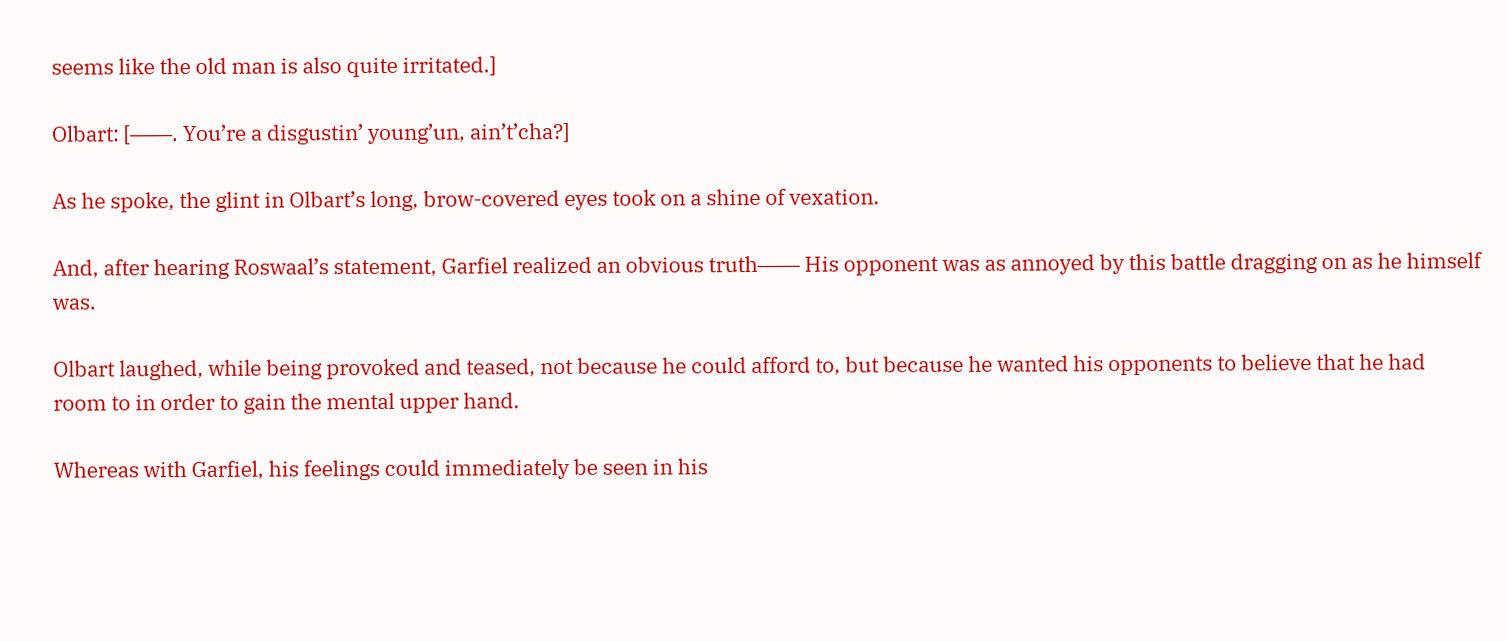seems like the old man is also quite irritated.]

Olbart: [――. You’re a disgustin’ young’un, ain’t’cha?]

As he spoke, the glint in Olbart’s long, brow-covered eyes took on a shine of vexation.

And, after hearing Roswaal’s statement, Garfiel realized an obvious truth―― His opponent was as annoyed by this battle dragging on as he himself was.

Olbart laughed, while being provoked and teased, not because he could afford to, but because he wanted his opponents to believe that he had room to in order to gain the mental upper hand.

Whereas with Garfiel, his feelings could immediately be seen in his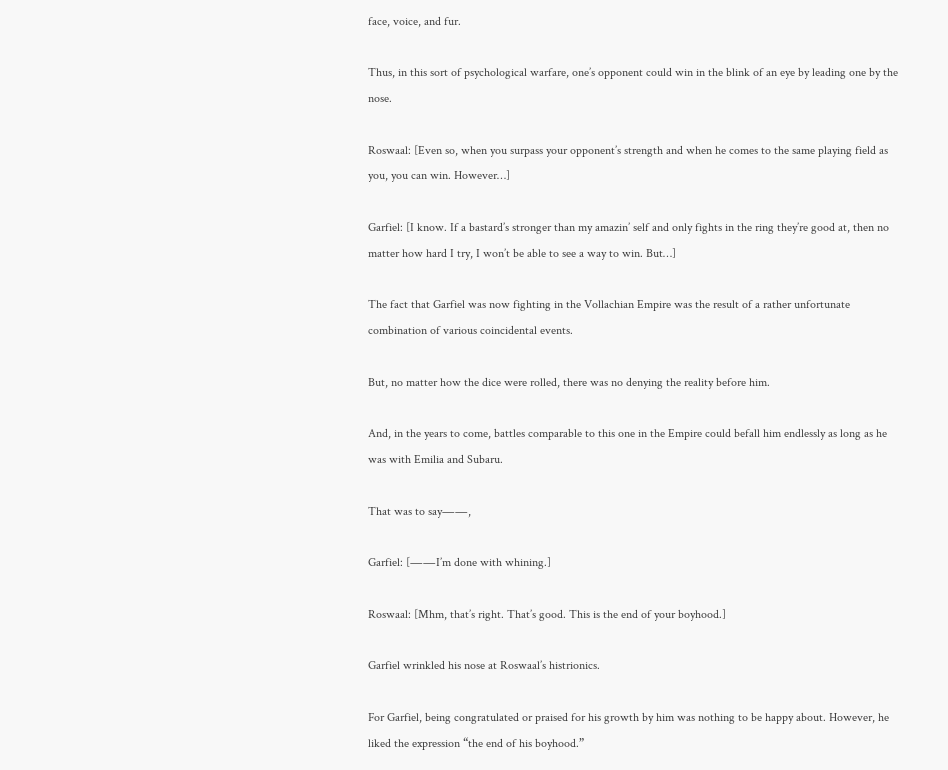face, voice, and fur.

Thus, in this sort of psychological warfare, one’s opponent could win in the blink of an eye by leading one by the nose.

Roswaal: [Even so, when you surpass your opponent’s strength and when he comes to the same playing field as you, you can win. However…]

Garfiel: [I know. If a bastard’s stronger than my amazin’ self and only fights in the ring they’re good at, then no matter how hard I try, I won’t be able to see a way to win. But…]

The fact that Garfiel was now fighting in the Vollachian Empire was the result of a rather unfortunate combination of various coincidental events.

But, no matter how the dice were rolled, there was no denying the reality before him.

And, in the years to come, battles comparable to this one in the Empire could befall him endlessly as long as he was with Emilia and Subaru.

That was to say――,

Garfiel: [――I’m done with whining.]

Roswaal: [Mhm, that’s right. That’s good. This is the end of your boyhood.]

Garfiel wrinkled his nose at Roswaal’s histrionics.

For Garfiel, being congratulated or praised for his growth by him was nothing to be happy about. However, he liked the expression “the end of his boyhood.”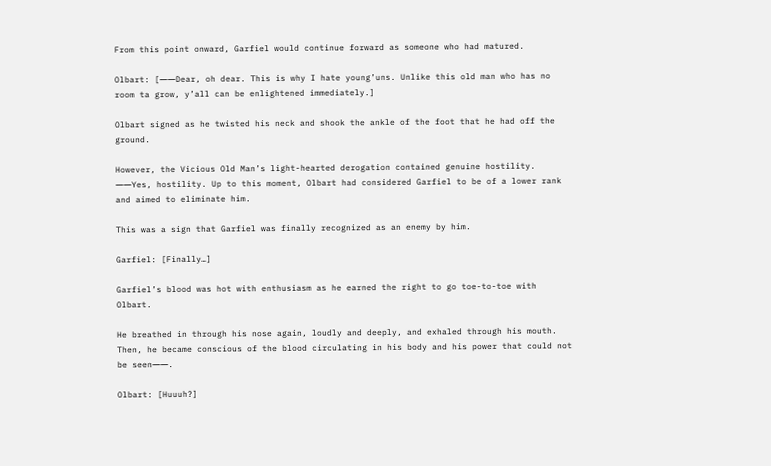From this point onward, Garfiel would continue forward as someone who had matured.

Olbart: [――Dear, oh dear. This is why I hate young’uns. Unlike this old man who has no room ta grow, y’all can be enlightened immediately.]

Olbart signed as he twisted his neck and shook the ankle of the foot that he had off the ground.

However, the Vicious Old Man’s light-hearted derogation contained genuine hostility. ――Yes, hostility. Up to this moment, Olbart had considered Garfiel to be of a lower rank and aimed to eliminate him.

This was a sign that Garfiel was finally recognized as an enemy by him.

Garfiel: [Finally…]

Garfiel’s blood was hot with enthusiasm as he earned the right to go toe-to-toe with Olbart.

He breathed in through his nose again, loudly and deeply, and exhaled through his mouth. Then, he became conscious of the blood circulating in his body and his power that could not be seen――.

Olbart: [Huuuh?]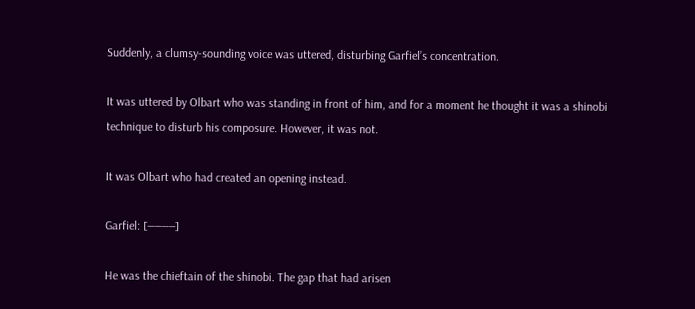Suddenly, a clumsy-sounding voice was uttered, disturbing Garfiel’s concentration.

It was uttered by Olbart who was standing in front of him, and for a moment he thought it was a shinobi technique to disturb his composure. However, it was not.

It was Olbart who had created an opening instead.

Garfiel: [――――]

He was the chieftain of the shinobi. The gap that had arisen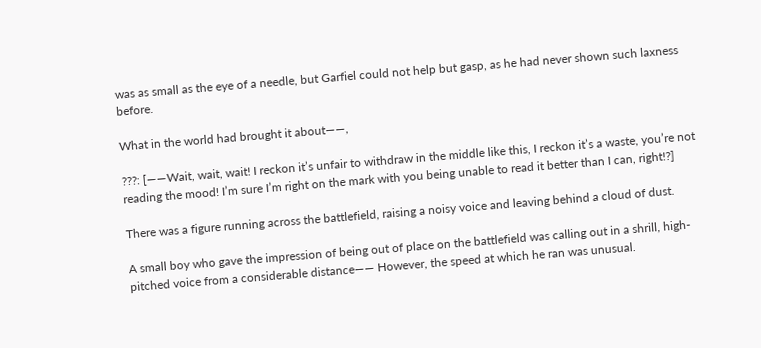was as small as the eye of a needle, but Garfiel could not help but gasp, as he had never shown such laxness before.

What in the world had brought it about――,

???: [――Wait, wait, wait! I reckon it’s unfair to withdraw in the middle like this, I reckon it’s a waste, you’re not reading the mood! I’m sure I’m right on the mark with you being unable to read it better than I can, right!?]

There was a figure running across the battlefield, raising a noisy voice and leaving behind a cloud of dust.

A small boy who gave the impression of being out of place on the battlefield was calling out in a shrill, high-pitched voice from a considerable distance―― However, the speed at which he ran was unusual.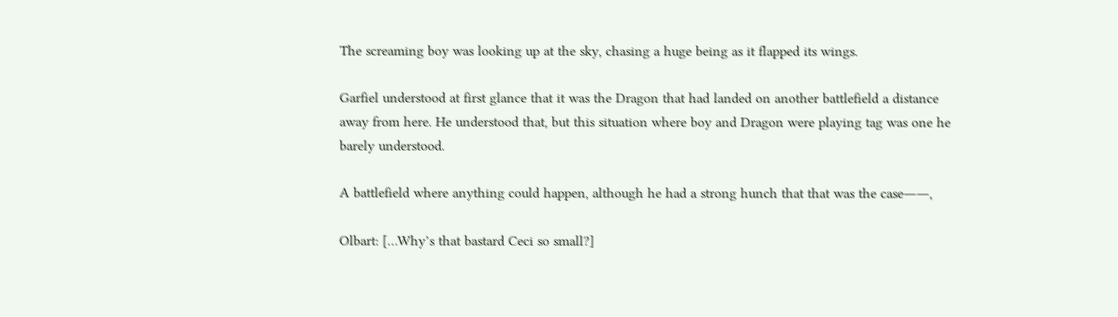The screaming boy was looking up at the sky, chasing a huge being as it flapped its wings.

Garfiel understood at first glance that it was the Dragon that had landed on another battlefield a distance away from here. He understood that, but this situation where boy and Dragon were playing tag was one he barely understood.

A battlefield where anything could happen, although he had a strong hunch that that was the case――,

Olbart: […Why’s that bastard Ceci so small?]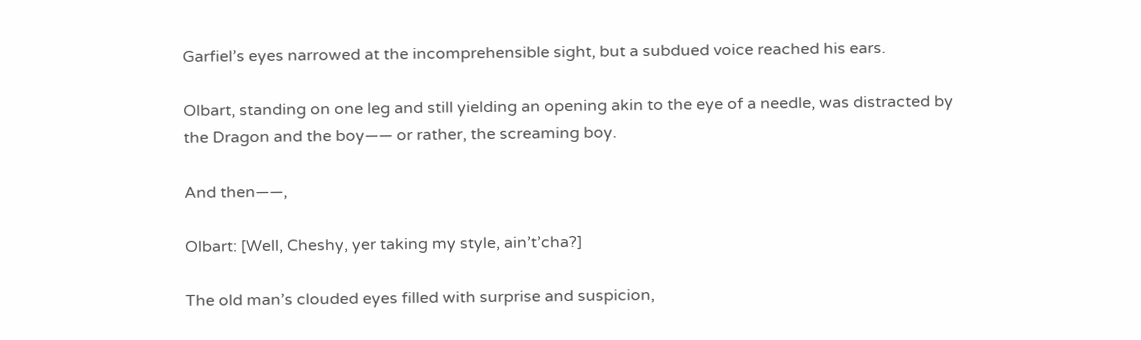Garfiel’s eyes narrowed at the incomprehensible sight, but a subdued voice reached his ears.

Olbart, standing on one leg and still yielding an opening akin to the eye of a needle, was distracted by the Dragon and the boy―― or rather, the screaming boy.

And then――,

Olbart: [Well, Cheshy, yer taking my style, ain’t’cha?]

The old man’s clouded eyes filled with surprise and suspicion,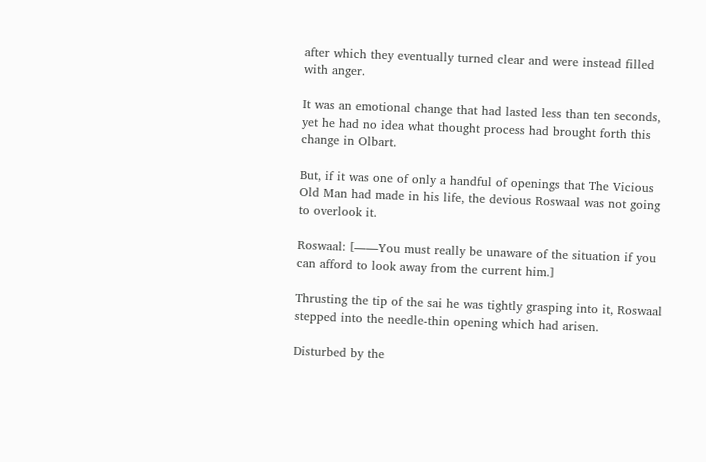after which they eventually turned clear and were instead filled with anger.

It was an emotional change that had lasted less than ten seconds, yet he had no idea what thought process had brought forth this change in Olbart.

But, if it was one of only a handful of openings that The Vicious Old Man had made in his life, the devious Roswaal was not going to overlook it.

Roswaal: [――You must really be unaware of the situation if you can afford to look away from the current him.]

Thrusting the tip of the sai he was tightly grasping into it, Roswaal stepped into the needle-thin opening which had arisen.

Disturbed by the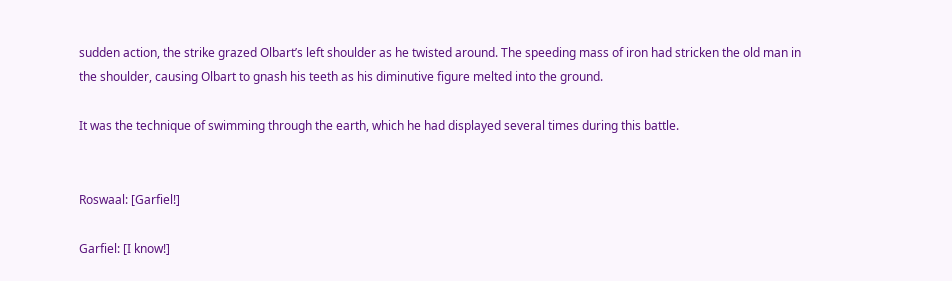sudden action, the strike grazed Olbart’s left shoulder as he twisted around. The speeding mass of iron had stricken the old man in the shoulder, causing Olbart to gnash his teeth as his diminutive figure melted into the ground.

It was the technique of swimming through the earth, which he had displayed several times during this battle.


Roswaal: [Garfiel!]

Garfiel: [I know!]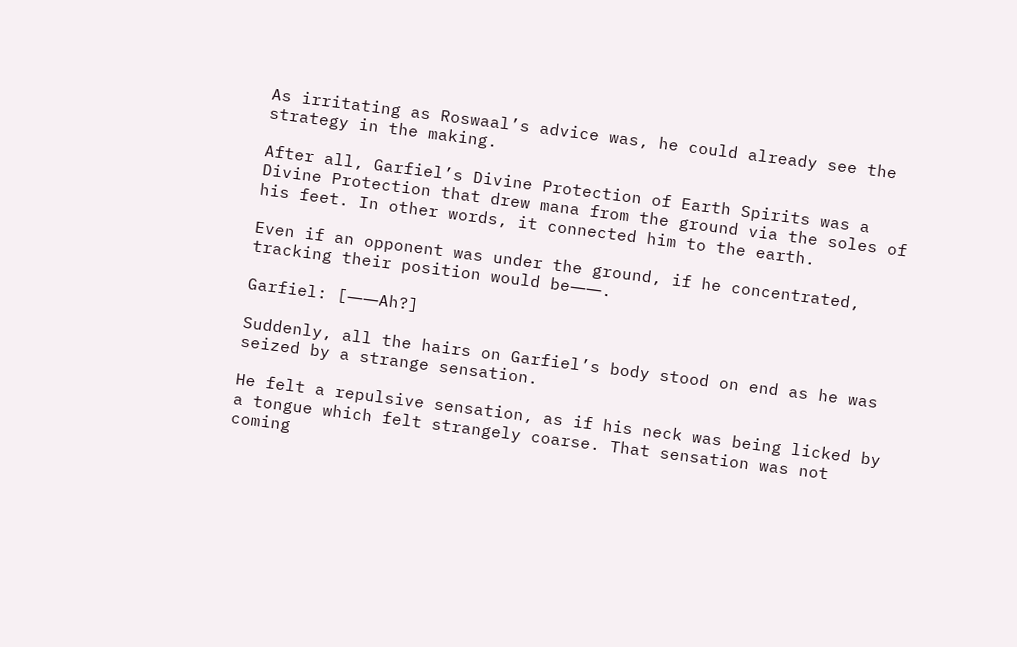As irritating as Roswaal’s advice was, he could already see the strategy in the making.

After all, Garfiel’s Divine Protection of Earth Spirits was a Divine Protection that drew mana from the ground via the soles of his feet. In other words, it connected him to the earth.

Even if an opponent was under the ground, if he concentrated, tracking their position would be――.

Garfiel: [――Ah?]

Suddenly, all the hairs on Garfiel’s body stood on end as he was seized by a strange sensation.

He felt a repulsive sensation, as if his neck was being licked by a tongue which felt strangely coarse. That sensation was not coming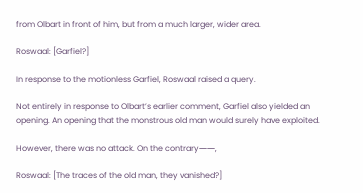from Olbart in front of him, but from a much larger, wider area.

Roswaal: [Garfiel?]

In response to the motionless Garfiel, Roswaal raised a query.

Not entirely in response to Olbart’s earlier comment, Garfiel also yielded an opening. An opening that the monstrous old man would surely have exploited.

However, there was no attack. On the contrary――,

Roswaal: [The traces of the old man, they vanished?]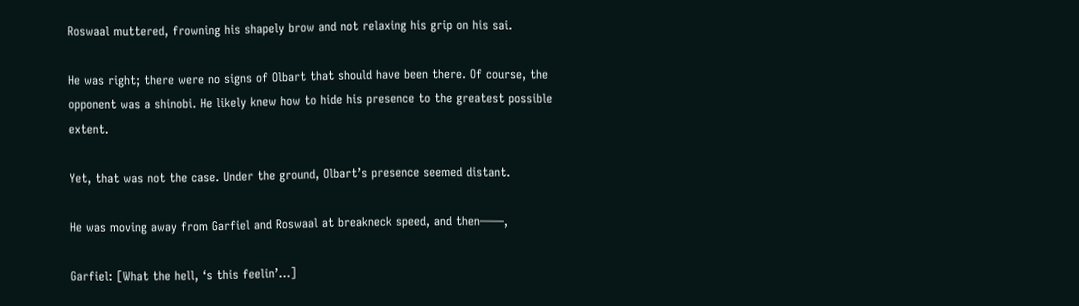Roswaal muttered, frowning his shapely brow and not relaxing his grip on his sai.

He was right; there were no signs of Olbart that should have been there. Of course, the opponent was a shinobi. He likely knew how to hide his presence to the greatest possible extent.

Yet, that was not the case. Under the ground, Olbart’s presence seemed distant.

He was moving away from Garfiel and Roswaal at breakneck speed, and then――,

Garfiel: [What the hell, ‘s this feelin’…]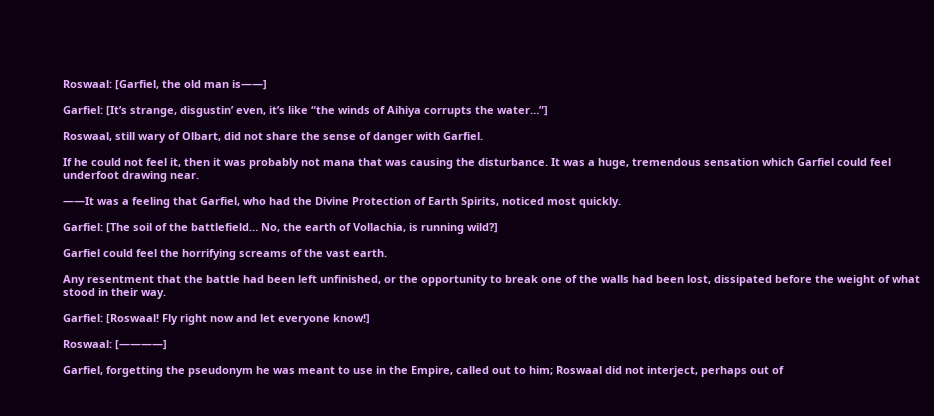Roswaal: [Garfiel, the old man is――]

Garfiel: [It’s strange, disgustin’ even, it’s like “the winds of Aihiya corrupts the water…”]

Roswaal, still wary of Olbart, did not share the sense of danger with Garfiel.

If he could not feel it, then it was probably not mana that was causing the disturbance. It was a huge, tremendous sensation which Garfiel could feel underfoot drawing near.

――It was a feeling that Garfiel, who had the Divine Protection of Earth Spirits, noticed most quickly.

Garfiel: [The soil of the battlefield… No, the earth of Vollachia, is running wild?]

Garfiel could feel the horrifying screams of the vast earth.

Any resentment that the battle had been left unfinished, or the opportunity to break one of the walls had been lost, dissipated before the weight of what stood in their way.

Garfiel: [Roswaal! Fly right now and let everyone know!]

Roswaal: [――――]

Garfiel, forgetting the pseudonym he was meant to use in the Empire, called out to him; Roswaal did not interject, perhaps out of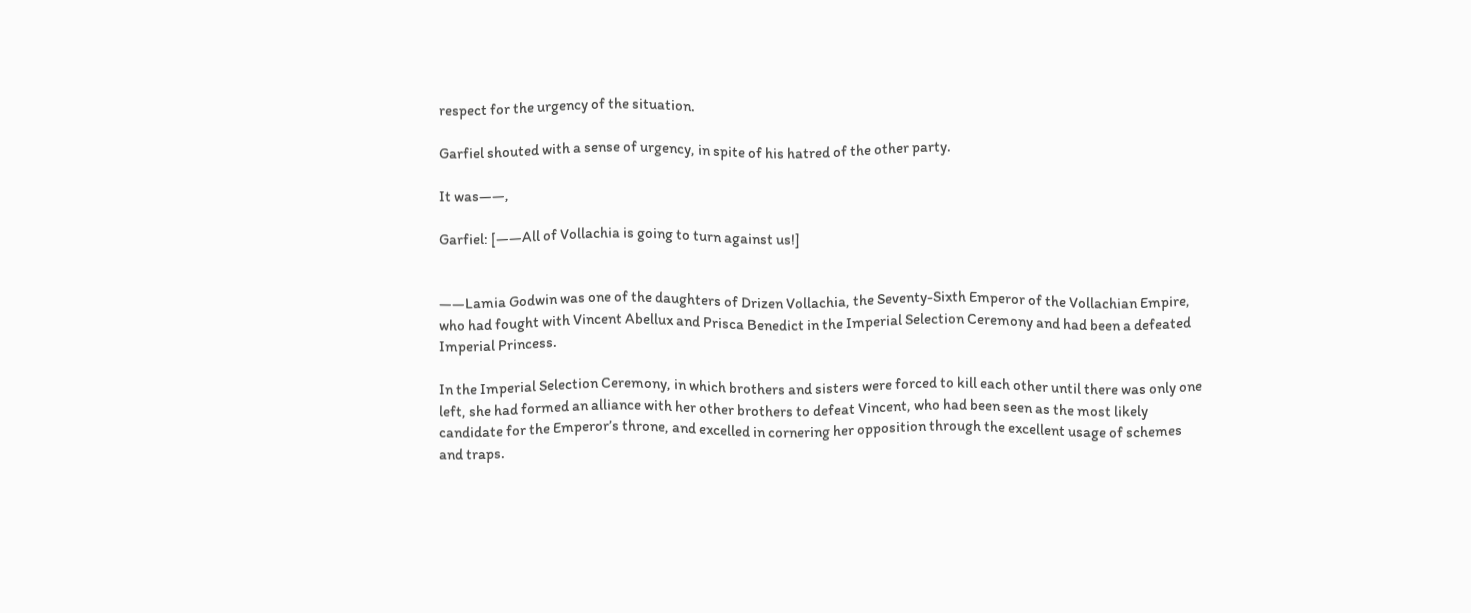respect for the urgency of the situation.

Garfiel shouted with a sense of urgency, in spite of his hatred of the other party.

It was――,

Garfiel: [――All of Vollachia is going to turn against us!]


――Lamia Godwin was one of the daughters of Drizen Vollachia, the Seventy-Sixth Emperor of the Vollachian Empire, who had fought with Vincent Abellux and Prisca Benedict in the Imperial Selection Ceremony and had been a defeated Imperial Princess.

In the Imperial Selection Ceremony, in which brothers and sisters were forced to kill each other until there was only one left, she had formed an alliance with her other brothers to defeat Vincent, who had been seen as the most likely candidate for the Emperor’s throne, and excelled in cornering her opposition through the excellent usage of schemes and traps.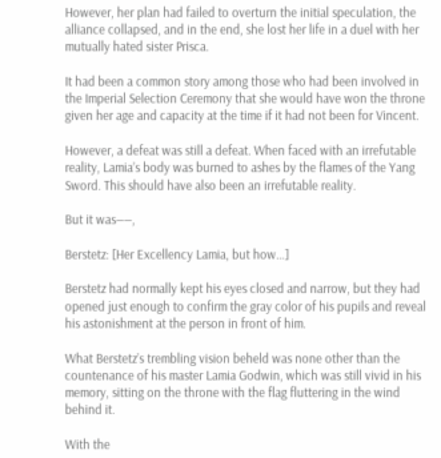However, her plan had failed to overturn the initial speculation, the alliance collapsed, and in the end, she lost her life in a duel with her mutually hated sister Prisca.

It had been a common story among those who had been involved in the Imperial Selection Ceremony that she would have won the throne given her age and capacity at the time if it had not been for Vincent.

However, a defeat was still a defeat. When faced with an irrefutable reality, Lamia’s body was burned to ashes by the flames of the Yang Sword. This should have also been an irrefutable reality.

But it was――,

Berstetz: [Her Excellency Lamia, but how…]

Berstetz had normally kept his eyes closed and narrow, but they had opened just enough to confirm the gray color of his pupils and reveal his astonishment at the person in front of him.

What Berstetz’s trembling vision beheld was none other than the countenance of his master Lamia Godwin, which was still vivid in his memory, sitting on the throne with the flag fluttering in the wind behind it.

With the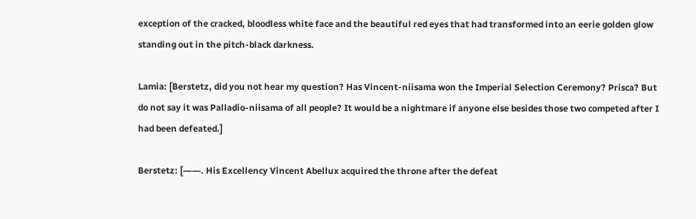exception of the cracked, bloodless white face and the beautiful red eyes that had transformed into an eerie golden glow standing out in the pitch-black darkness.

Lamia: [Berstetz, did you not hear my question? Has Vincent-niisama won the Imperial Selection Ceremony? Prisca? But do not say it was Palladio-niisama of all people? It would be a nightmare if anyone else besides those two competed after I had been defeated.]

Berstetz: [――. His Excellency Vincent Abellux acquired the throne after the defeat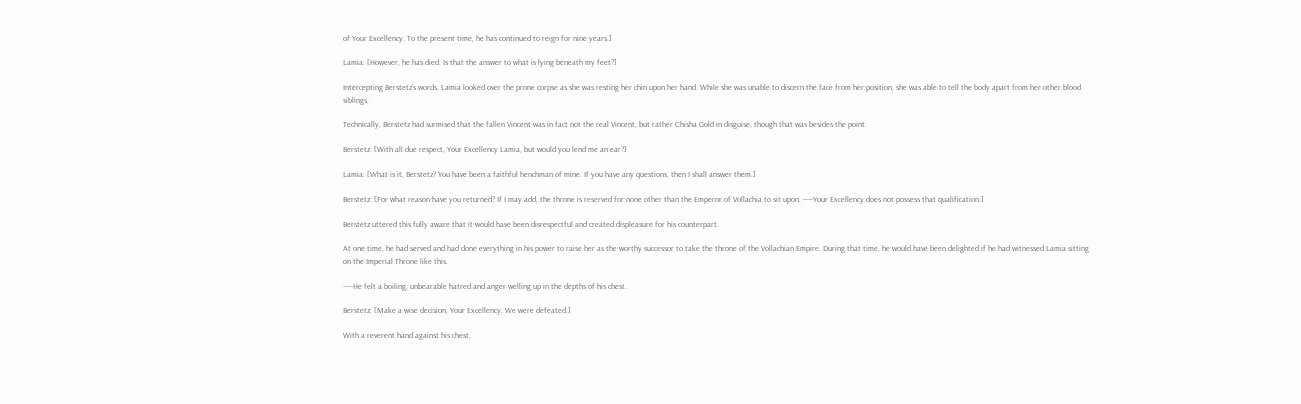of Your Excellency. To the present time, he has continued to reign for nine years.]

Lamia: [However, he has died. Is that the answer to what is lying beneath my feet?]

Intercepting Berstetz’s words, Lamia looked over the prone corpse as she was resting her chin upon her hand. While she was unable to discern the face from her position, she was able to tell the body apart from her other blood siblings.

Technically, Berstetz had surmised that the fallen Vincent was in fact not the real Vincent, but rather Chisha Gold in disguise, though that was besides the point.

Berstetz: [With all due respect, Your Excellency Lamia, but would you lend me an ear?]

Lamia: [What is it, Berstetz? You have been a faithful henchman of mine. If you have any questions, then I shall answer them.]

Berstetz: [For what reason have you returned? If I may add, the throne is reserved for none other than the Emperor of Vollachia to sit upon. ――Your Excellency does not possess that qualification.]

Berstetz uttered this fully aware that it would have been disrespectful and created displeasure for his counterpart.

At one time, he had served and had done everything in his power to raise her as the worthy successor to take the throne of the Vollachian Empire. During that time, he would have been delighted if he had witnessed Lamia sitting on the Imperial Throne like this.

――He felt a boiling, unbearable hatred and anger welling up in the depths of his chest.

Berstetz: [Make a wise decision, Your Excellency. We were defeated.]

With a reverent hand against his chest,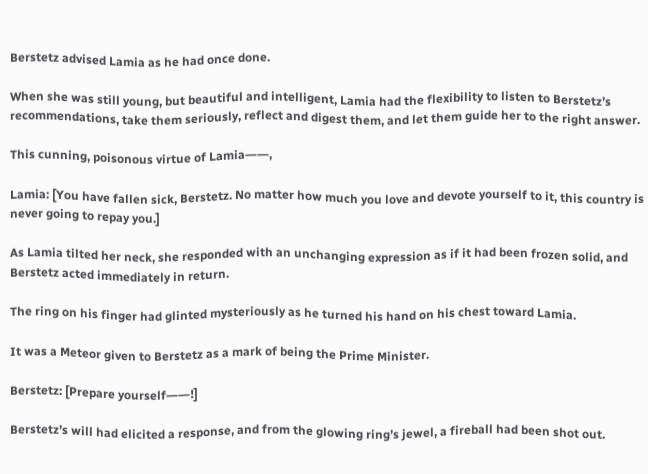Berstetz advised Lamia as he had once done.

When she was still young, but beautiful and intelligent, Lamia had the flexibility to listen to Berstetz’s recommendations, take them seriously, reflect and digest them, and let them guide her to the right answer.

This cunning, poisonous virtue of Lamia――,

Lamia: [You have fallen sick, Berstetz. No matter how much you love and devote yourself to it, this country is never going to repay you.]

As Lamia tilted her neck, she responded with an unchanging expression as if it had been frozen solid, and Berstetz acted immediately in return.

The ring on his finger had glinted mysteriously as he turned his hand on his chest toward Lamia.

It was a Meteor given to Berstetz as a mark of being the Prime Minister.

Berstetz: [Prepare yourself――!]

Berstetz’s will had elicited a response, and from the glowing ring’s jewel, a fireball had been shot out.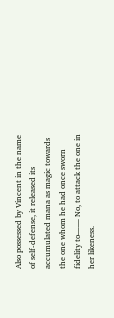Also possessed by Vincent in the name of self-defense, it released its accumulated mana as magic towards the one whom he had once sworn fidelity to―― No, to attack the one in her likeness.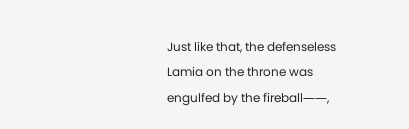Just like that, the defenseless Lamia on the throne was engulfed by the fireball――,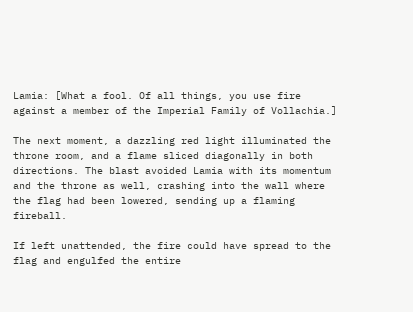Lamia: [What a fool. Of all things, you use fire against a member of the Imperial Family of Vollachia.]

The next moment, a dazzling red light illuminated the throne room, and a flame sliced diagonally in both directions. The blast avoided Lamia with its momentum and the throne as well, crashing into the wall where the flag had been lowered, sending up a flaming fireball.

If left unattended, the fire could have spread to the flag and engulfed the entire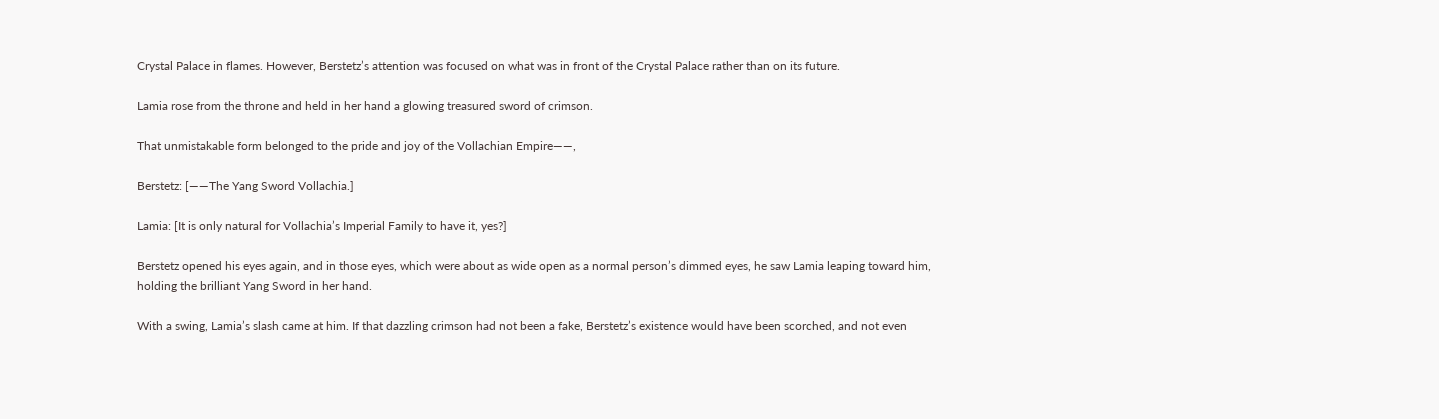Crystal Palace in flames. However, Berstetz’s attention was focused on what was in front of the Crystal Palace rather than on its future.

Lamia rose from the throne and held in her hand a glowing treasured sword of crimson.

That unmistakable form belonged to the pride and joy of the Vollachian Empire――,

Berstetz: [――The Yang Sword Vollachia.]

Lamia: [It is only natural for Vollachia’s Imperial Family to have it, yes?]

Berstetz opened his eyes again, and in those eyes, which were about as wide open as a normal person’s dimmed eyes, he saw Lamia leaping toward him, holding the brilliant Yang Sword in her hand.

With a swing, Lamia’s slash came at him. If that dazzling crimson had not been a fake, Berstetz’s existence would have been scorched, and not even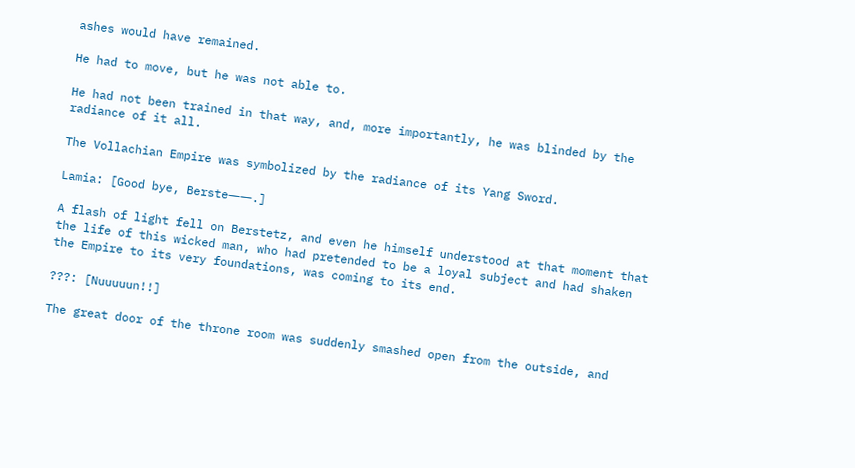ashes would have remained.

He had to move, but he was not able to.

He had not been trained in that way, and, more importantly, he was blinded by the radiance of it all.

The Vollachian Empire was symbolized by the radiance of its Yang Sword.

Lamia: [Good bye, Berste――.]

A flash of light fell on Berstetz, and even he himself understood at that moment that the life of this wicked man, who had pretended to be a loyal subject and had shaken the Empire to its very foundations, was coming to its end.

???: [Nuuuuun!!]

The great door of the throne room was suddenly smashed open from the outside, and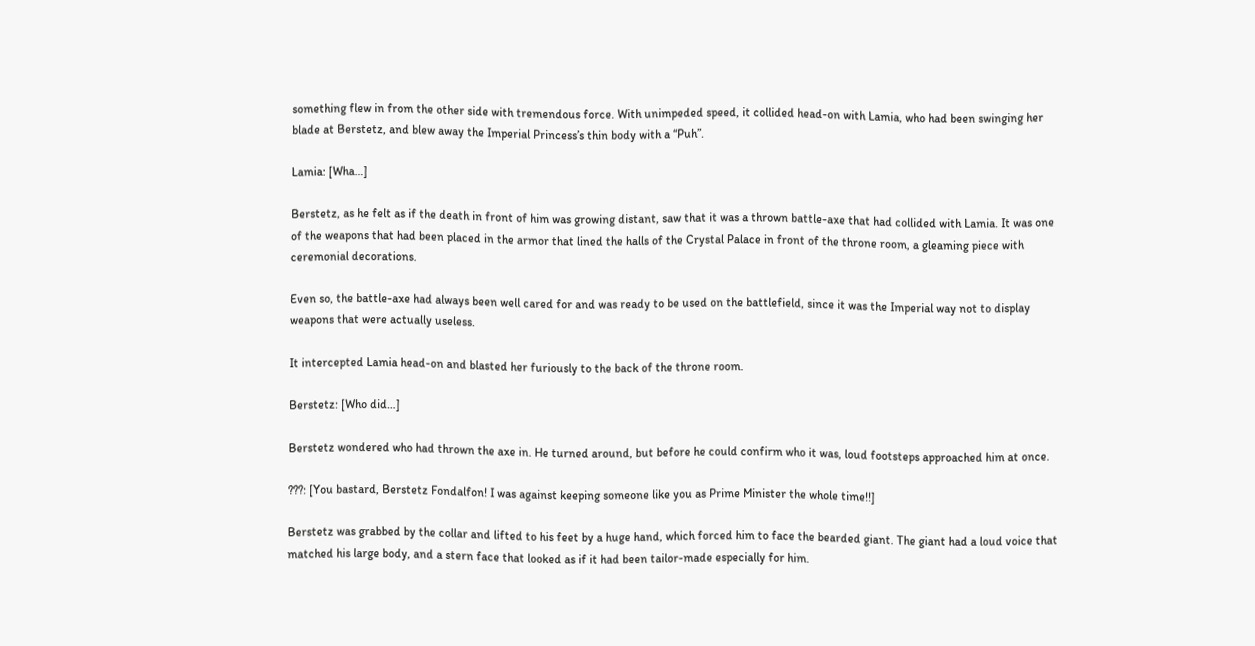something flew in from the other side with tremendous force. With unimpeded speed, it collided head-on with Lamia, who had been swinging her blade at Berstetz, and blew away the Imperial Princess’s thin body with a “Puh”.

Lamia: [Wha…]

Berstetz, as he felt as if the death in front of him was growing distant, saw that it was a thrown battle-axe that had collided with Lamia. It was one of the weapons that had been placed in the armor that lined the halls of the Crystal Palace in front of the throne room, a gleaming piece with ceremonial decorations.

Even so, the battle-axe had always been well cared for and was ready to be used on the battlefield, since it was the Imperial way not to display weapons that were actually useless.

It intercepted Lamia head-on and blasted her furiously to the back of the throne room.

Berstetz: [Who did…]

Berstetz wondered who had thrown the axe in. He turned around, but before he could confirm who it was, loud footsteps approached him at once.

???: [You bastard, Berstetz Fondalfon! I was against keeping someone like you as Prime Minister the whole time!!]

Berstetz was grabbed by the collar and lifted to his feet by a huge hand, which forced him to face the bearded giant. The giant had a loud voice that matched his large body, and a stern face that looked as if it had been tailor-made especially for him.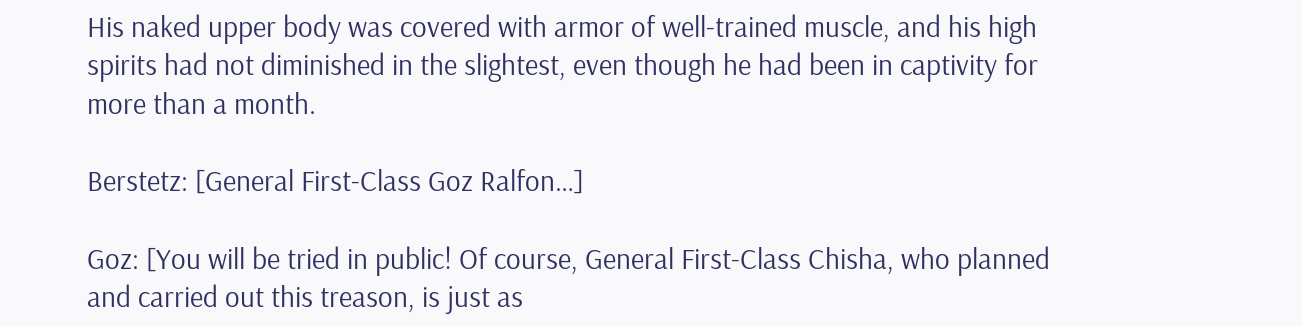His naked upper body was covered with armor of well-trained muscle, and his high spirits had not diminished in the slightest, even though he had been in captivity for more than a month.

Berstetz: [General First-Class Goz Ralfon…]

Goz: [You will be tried in public! Of course, General First-Class Chisha, who planned and carried out this treason, is just as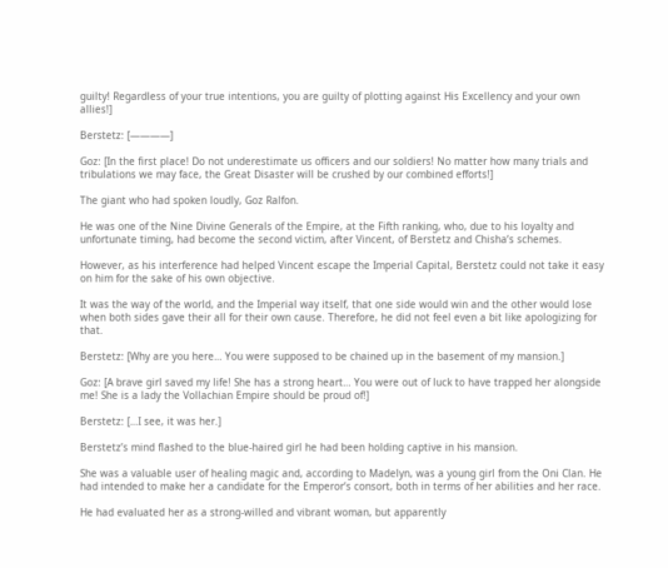guilty! Regardless of your true intentions, you are guilty of plotting against His Excellency and your own allies!]

Berstetz: [――――]

Goz: [In the first place! Do not underestimate us officers and our soldiers! No matter how many trials and tribulations we may face, the Great Disaster will be crushed by our combined efforts!]

The giant who had spoken loudly, Goz Ralfon.

He was one of the Nine Divine Generals of the Empire, at the Fifth ranking, who, due to his loyalty and unfortunate timing, had become the second victim, after Vincent, of Berstetz and Chisha’s schemes.

However, as his interference had helped Vincent escape the Imperial Capital, Berstetz could not take it easy on him for the sake of his own objective.

It was the way of the world, and the Imperial way itself, that one side would win and the other would lose when both sides gave their all for their own cause. Therefore, he did not feel even a bit like apologizing for that.

Berstetz: [Why are you here… You were supposed to be chained up in the basement of my mansion.]

Goz: [A brave girl saved my life! She has a strong heart… You were out of luck to have trapped her alongside me! She is a lady the Vollachian Empire should be proud of!]

Berstetz: […I see, it was her.]

Berstetz’s mind flashed to the blue-haired girl he had been holding captive in his mansion.

She was a valuable user of healing magic and, according to Madelyn, was a young girl from the Oni Clan. He had intended to make her a candidate for the Emperor’s consort, both in terms of her abilities and her race.

He had evaluated her as a strong-willed and vibrant woman, but apparently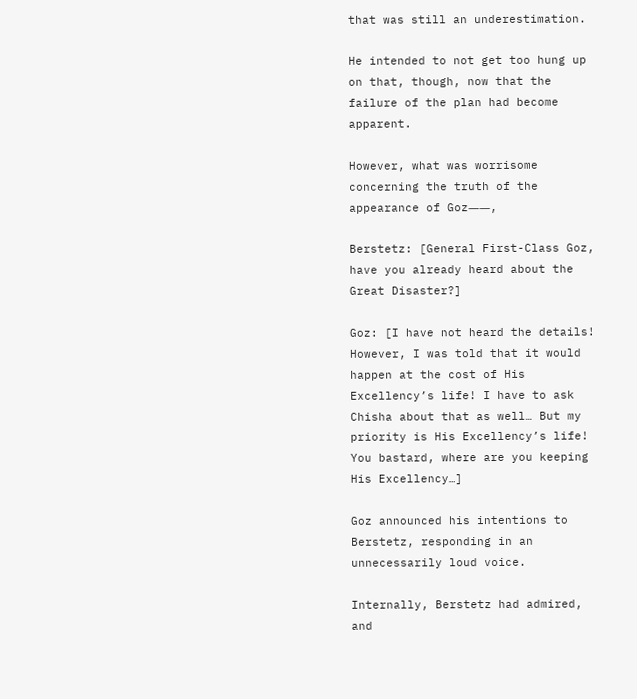that was still an underestimation.

He intended to not get too hung up on that, though, now that the failure of the plan had become apparent.

However, what was worrisome concerning the truth of the appearance of Goz――,

Berstetz: [General First-Class Goz, have you already heard about the Great Disaster?]

Goz: [I have not heard the details! However, I was told that it would happen at the cost of His Excellency’s life! I have to ask Chisha about that as well… But my priority is His Excellency’s life! You bastard, where are you keeping His Excellency…]

Goz announced his intentions to Berstetz, responding in an unnecessarily loud voice.

Internally, Berstetz had admired, and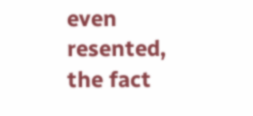even resented, the fact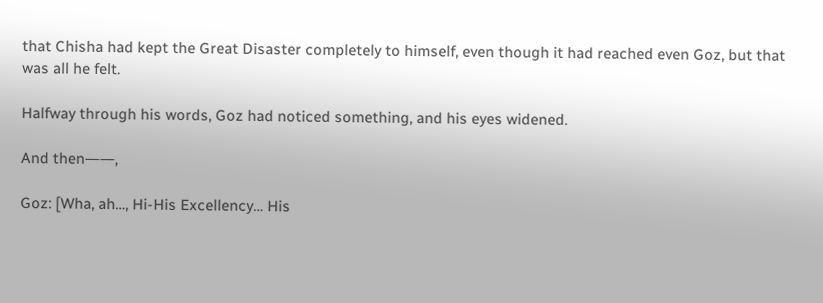that Chisha had kept the Great Disaster completely to himself, even though it had reached even Goz, but that was all he felt.

Halfway through his words, Goz had noticed something, and his eyes widened.

And then――,

Goz: [Wha, ah…, Hi-His Excellency… His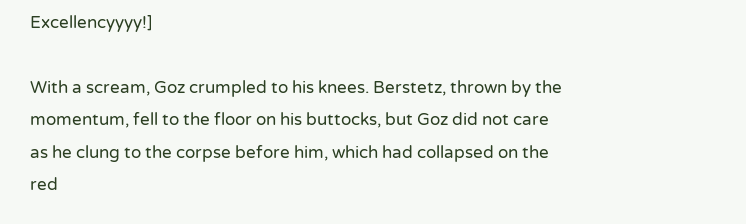Excellencyyyy!]

With a scream, Goz crumpled to his knees. Berstetz, thrown by the momentum, fell to the floor on his buttocks, but Goz did not care as he clung to the corpse before him, which had collapsed on the red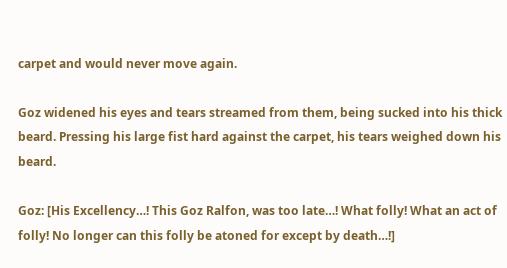carpet and would never move again.

Goz widened his eyes and tears streamed from them, being sucked into his thick beard. Pressing his large fist hard against the carpet, his tears weighed down his beard.

Goz: [His Excellency…! This Goz Ralfon, was too late…! What folly! What an act of folly! No longer can this folly be atoned for except by death…!]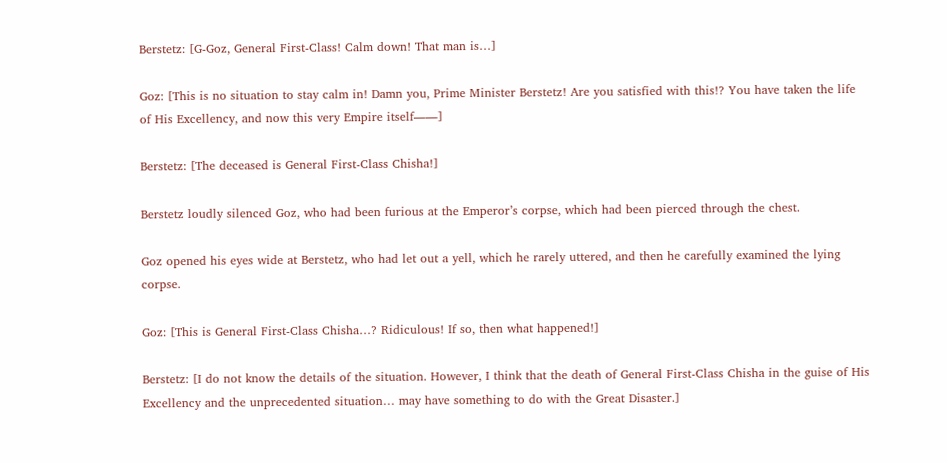Berstetz: [G-Goz, General First-Class! Calm down! That man is…]

Goz: [This is no situation to stay calm in! Damn you, Prime Minister Berstetz! Are you satisfied with this!? You have taken the life of His Excellency, and now this very Empire itself――]

Berstetz: [The deceased is General First-Class Chisha!]

Berstetz loudly silenced Goz, who had been furious at the Emperor’s corpse, which had been pierced through the chest.

Goz opened his eyes wide at Berstetz, who had let out a yell, which he rarely uttered, and then he carefully examined the lying corpse.

Goz: [This is General First-Class Chisha…? Ridiculous! If so, then what happened!]

Berstetz: [I do not know the details of the situation. However, I think that the death of General First-Class Chisha in the guise of His Excellency and the unprecedented situation… may have something to do with the Great Disaster.]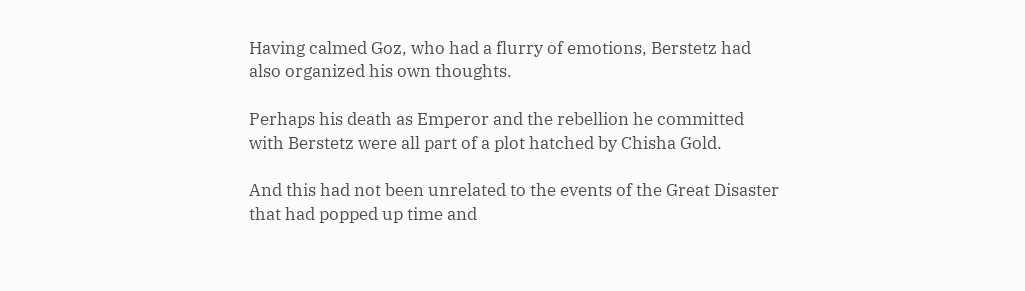Having calmed Goz, who had a flurry of emotions, Berstetz had also organized his own thoughts.

Perhaps his death as Emperor and the rebellion he committed with Berstetz were all part of a plot hatched by Chisha Gold.

And this had not been unrelated to the events of the Great Disaster that had popped up time and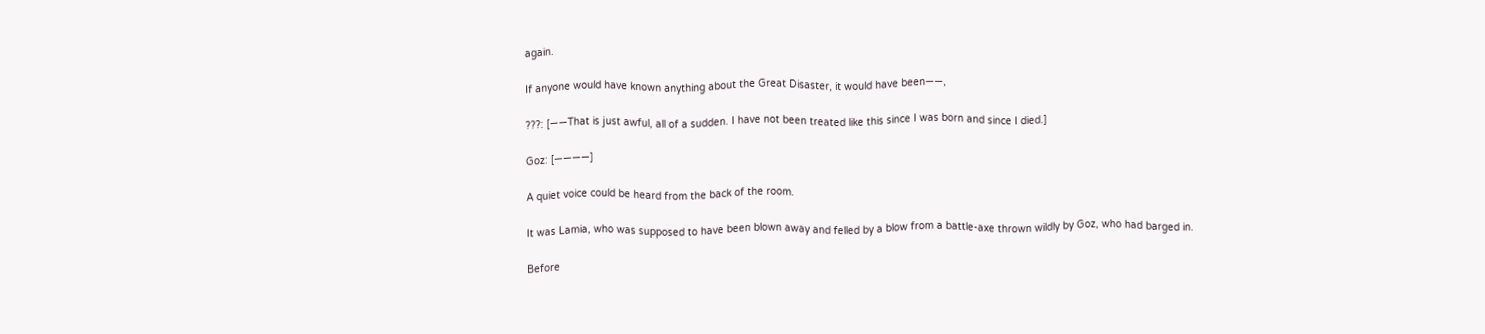again.

If anyone would have known anything about the Great Disaster, it would have been――,

???: [――That is just awful, all of a sudden. I have not been treated like this since I was born and since I died.]

Goz: [――――]

A quiet voice could be heard from the back of the room.

It was Lamia, who was supposed to have been blown away and felled by a blow from a battle-axe thrown wildly by Goz, who had barged in.

Before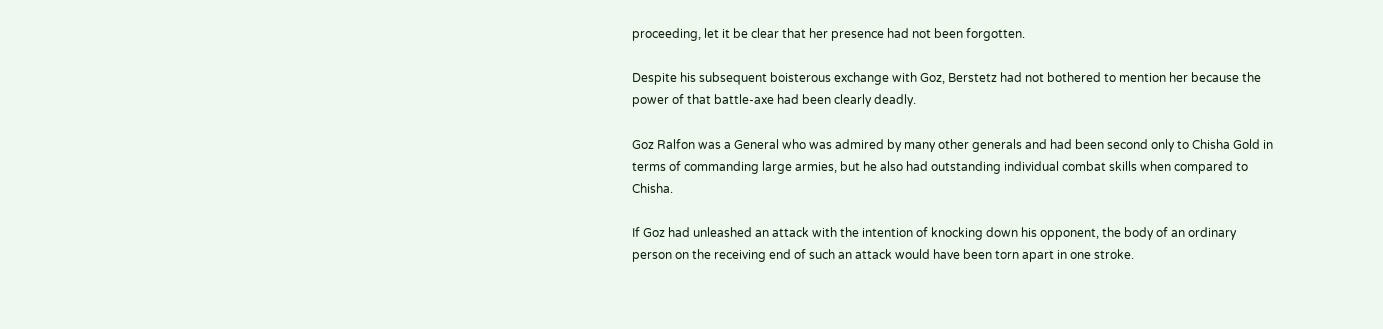proceeding, let it be clear that her presence had not been forgotten.

Despite his subsequent boisterous exchange with Goz, Berstetz had not bothered to mention her because the power of that battle-axe had been clearly deadly.

Goz Ralfon was a General who was admired by many other generals and had been second only to Chisha Gold in terms of commanding large armies, but he also had outstanding individual combat skills when compared to Chisha.

If Goz had unleashed an attack with the intention of knocking down his opponent, the body of an ordinary person on the receiving end of such an attack would have been torn apart in one stroke.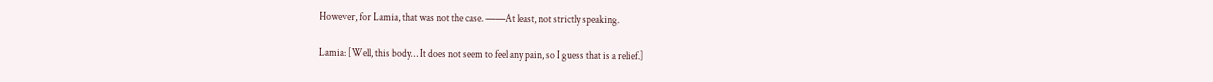However, for Lamia, that was not the case. ――At least, not strictly speaking.

Lamia: [Well, this body… It does not seem to feel any pain, so I guess that is a relief.]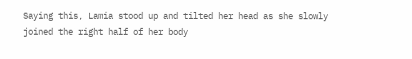Saying this, Lamia stood up and tilted her head as she slowly joined the right half of her body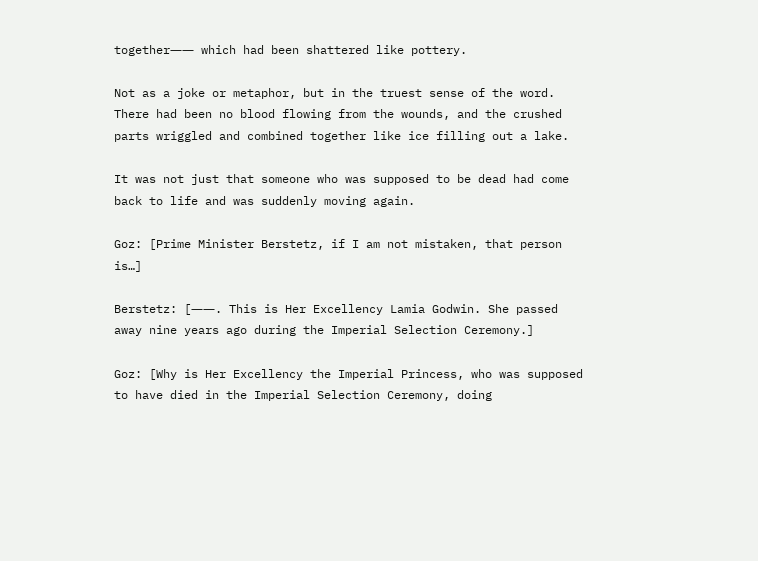together―― which had been shattered like pottery.

Not as a joke or metaphor, but in the truest sense of the word. There had been no blood flowing from the wounds, and the crushed parts wriggled and combined together like ice filling out a lake.

It was not just that someone who was supposed to be dead had come back to life and was suddenly moving again.

Goz: [Prime Minister Berstetz, if I am not mistaken, that person is…]

Berstetz: [――. This is Her Excellency Lamia Godwin. She passed away nine years ago during the Imperial Selection Ceremony.]

Goz: [Why is Her Excellency the Imperial Princess, who was supposed to have died in the Imperial Selection Ceremony, doing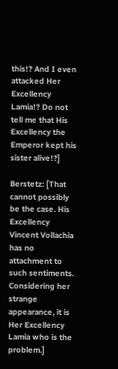this!? And I even attacked Her Excellency Lamia!? Do not tell me that His Excellency the Emperor kept his sister alive!?]

Berstetz: [That cannot possibly be the case. His Excellency Vincent Vollachia has no attachment to such sentiments. Considering her strange appearance, it is Her Excellency Lamia who is the problem.]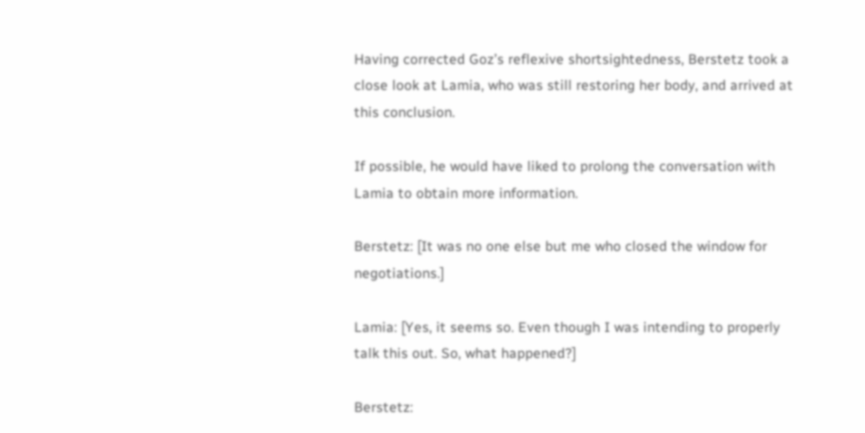Having corrected Goz’s reflexive shortsightedness, Berstetz took a close look at Lamia, who was still restoring her body, and arrived at this conclusion.

If possible, he would have liked to prolong the conversation with Lamia to obtain more information.

Berstetz: [It was no one else but me who closed the window for negotiations.]

Lamia: [Yes, it seems so. Even though I was intending to properly talk this out. So, what happened?]

Berstetz: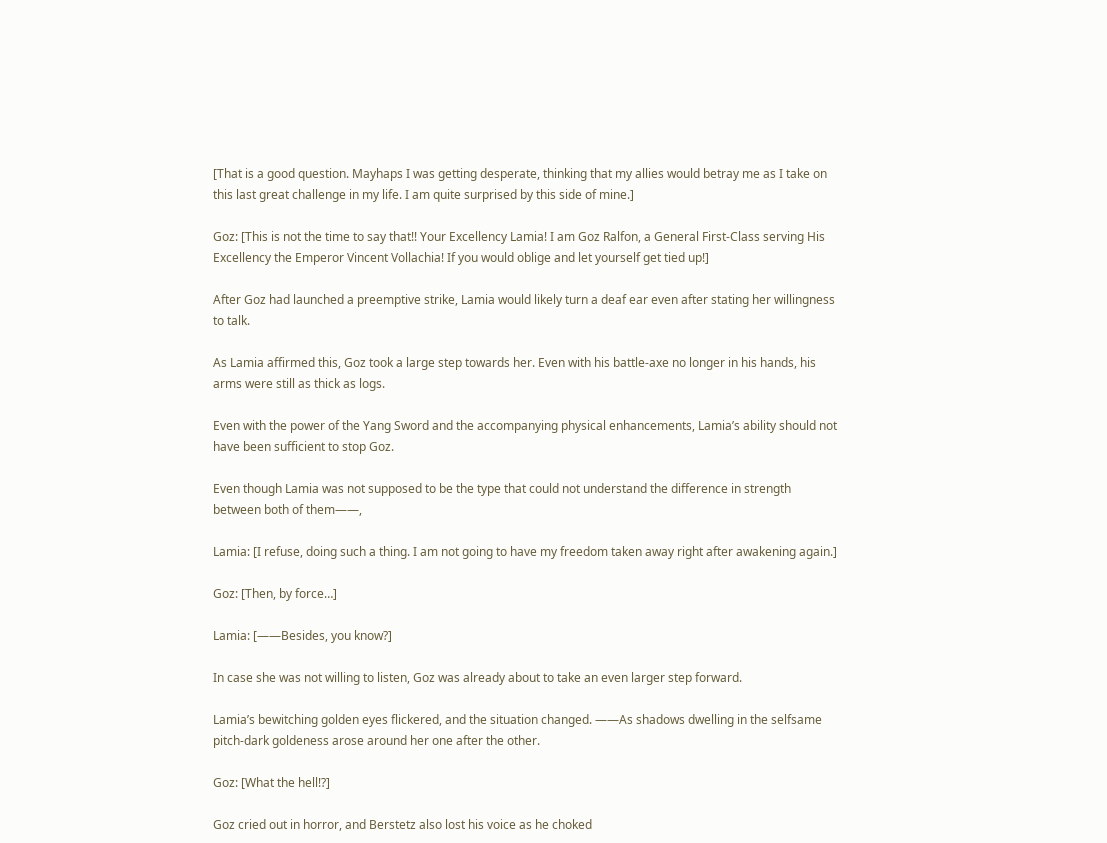[That is a good question. Mayhaps I was getting desperate, thinking that my allies would betray me as I take on this last great challenge in my life. I am quite surprised by this side of mine.]

Goz: [This is not the time to say that!! Your Excellency Lamia! I am Goz Ralfon, a General First-Class serving His Excellency the Emperor Vincent Vollachia! If you would oblige and let yourself get tied up!]

After Goz had launched a preemptive strike, Lamia would likely turn a deaf ear even after stating her willingness to talk.

As Lamia affirmed this, Goz took a large step towards her. Even with his battle-axe no longer in his hands, his arms were still as thick as logs.

Even with the power of the Yang Sword and the accompanying physical enhancements, Lamia’s ability should not have been sufficient to stop Goz.

Even though Lamia was not supposed to be the type that could not understand the difference in strength between both of them――,

Lamia: [I refuse, doing such a thing. I am not going to have my freedom taken away right after awakening again.]

Goz: [Then, by force…]

Lamia: [――Besides, you know?]

In case she was not willing to listen, Goz was already about to take an even larger step forward.

Lamia’s bewitching golden eyes flickered, and the situation changed. ――As shadows dwelling in the selfsame pitch-dark goldeness arose around her one after the other.

Goz: [What the hell!?]

Goz cried out in horror, and Berstetz also lost his voice as he choked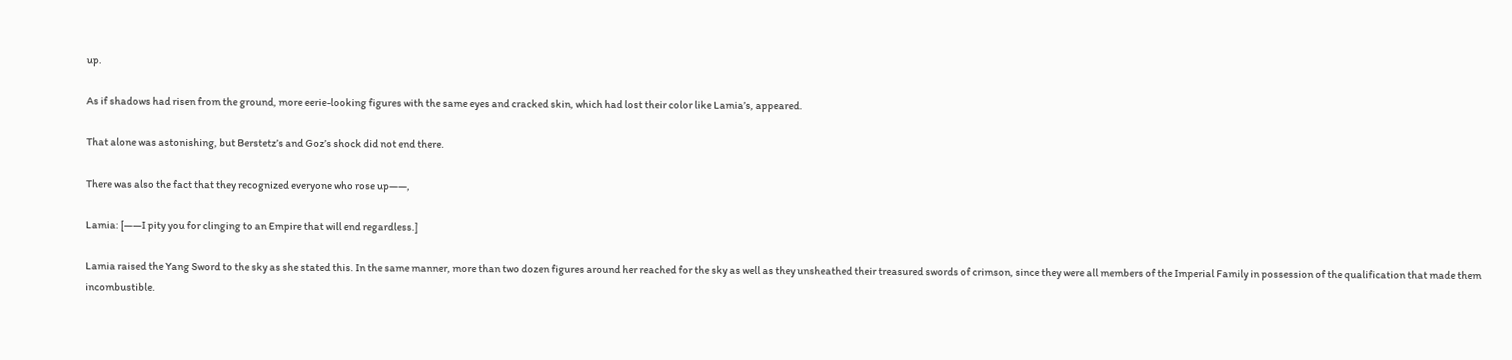up.

As if shadows had risen from the ground, more eerie-looking figures with the same eyes and cracked skin, which had lost their color like Lamia’s, appeared.

That alone was astonishing, but Berstetz’s and Goz’s shock did not end there.

There was also the fact that they recognized everyone who rose up――,

Lamia: [――I pity you for clinging to an Empire that will end regardless.]

Lamia raised the Yang Sword to the sky as she stated this. In the same manner, more than two dozen figures around her reached for the sky as well as they unsheathed their treasured swords of crimson, since they were all members of the Imperial Family in possession of the qualification that made them incombustible.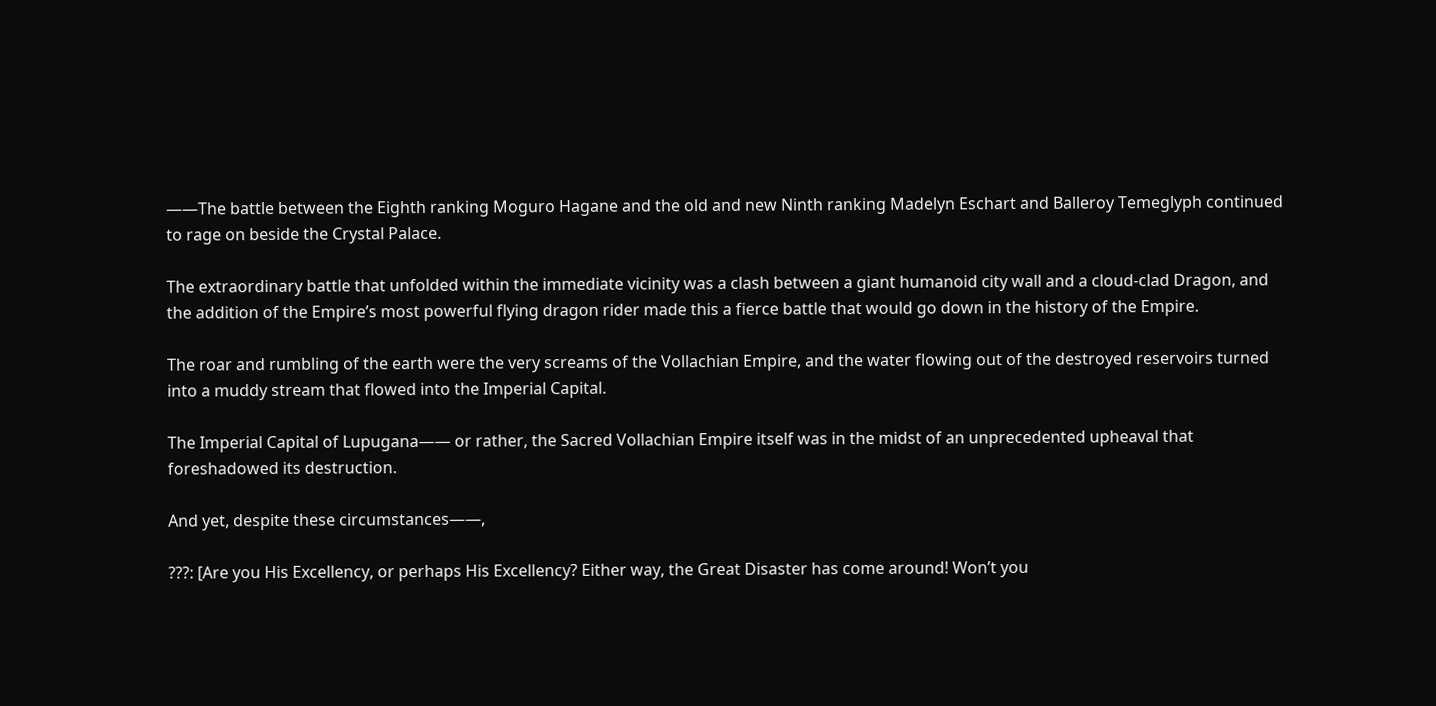――The battle between the Eighth ranking Moguro Hagane and the old and new Ninth ranking Madelyn Eschart and Balleroy Temeglyph continued to rage on beside the Crystal Palace.

The extraordinary battle that unfolded within the immediate vicinity was a clash between a giant humanoid city wall and a cloud-clad Dragon, and the addition of the Empire’s most powerful flying dragon rider made this a fierce battle that would go down in the history of the Empire.

The roar and rumbling of the earth were the very screams of the Vollachian Empire, and the water flowing out of the destroyed reservoirs turned into a muddy stream that flowed into the Imperial Capital.

The Imperial Capital of Lupugana―― or rather, the Sacred Vollachian Empire itself was in the midst of an unprecedented upheaval that foreshadowed its destruction.

And yet, despite these circumstances――,

???: [Are you His Excellency, or perhaps His Excellency? Either way, the Great Disaster has come around! Won’t you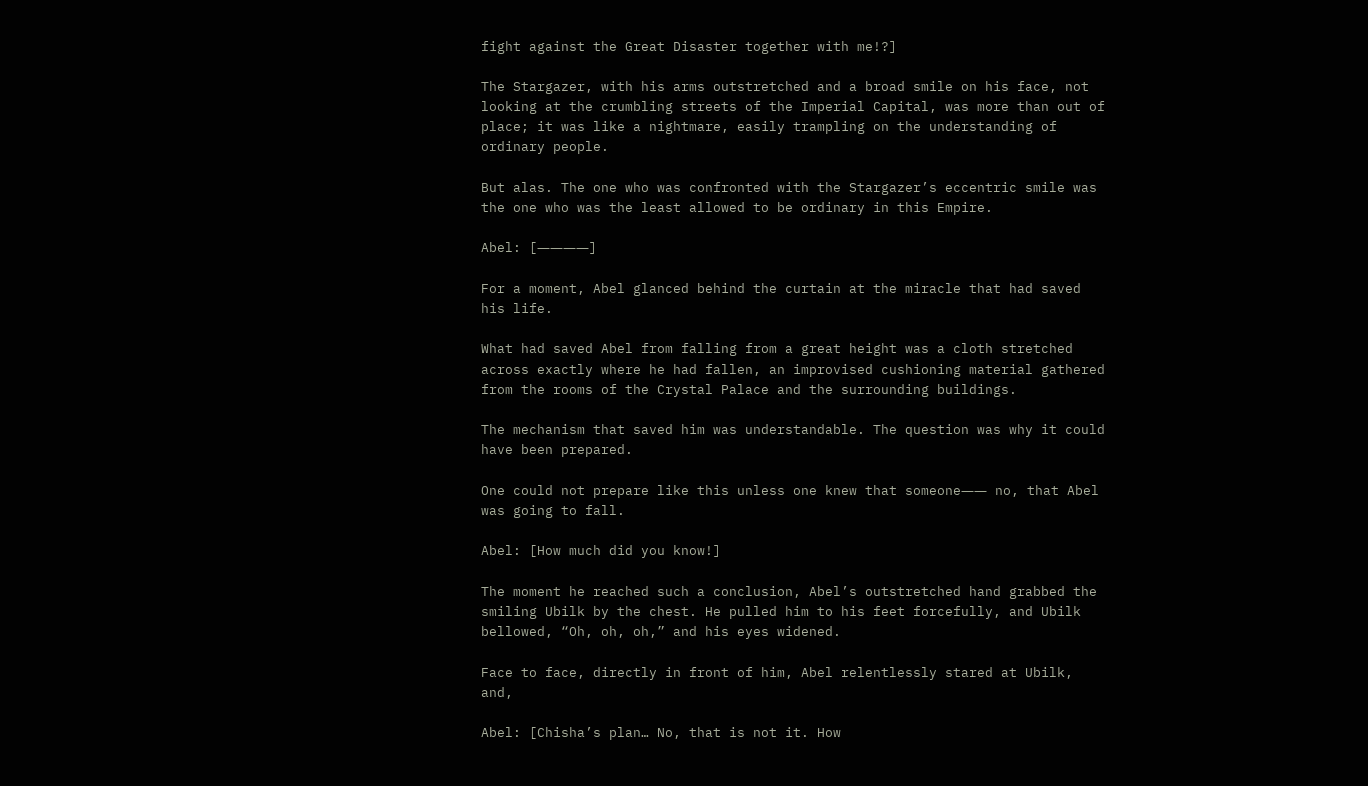fight against the Great Disaster together with me!?]

The Stargazer, with his arms outstretched and a broad smile on his face, not looking at the crumbling streets of the Imperial Capital, was more than out of place; it was like a nightmare, easily trampling on the understanding of ordinary people.

But alas. The one who was confronted with the Stargazer’s eccentric smile was the one who was the least allowed to be ordinary in this Empire.

Abel: [――――]

For a moment, Abel glanced behind the curtain at the miracle that had saved his life.

What had saved Abel from falling from a great height was a cloth stretched across exactly where he had fallen, an improvised cushioning material gathered from the rooms of the Crystal Palace and the surrounding buildings.

The mechanism that saved him was understandable. The question was why it could have been prepared.

One could not prepare like this unless one knew that someone―― no, that Abel was going to fall.

Abel: [How much did you know!]

The moment he reached such a conclusion, Abel’s outstretched hand grabbed the smiling Ubilk by the chest. He pulled him to his feet forcefully, and Ubilk bellowed, “Oh, oh, oh,” and his eyes widened.

Face to face, directly in front of him, Abel relentlessly stared at Ubilk, and,

Abel: [Chisha’s plan… No, that is not it. How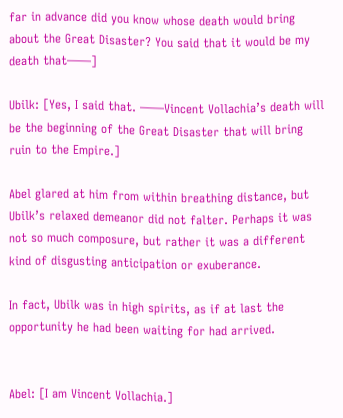far in advance did you know whose death would bring about the Great Disaster? You said that it would be my death that――]

Ubilk: [Yes, I said that. ――Vincent Vollachia’s death will be the beginning of the Great Disaster that will bring ruin to the Empire.]

Abel glared at him from within breathing distance, but Ubilk’s relaxed demeanor did not falter. Perhaps it was not so much composure, but rather it was a different kind of disgusting anticipation or exuberance.

In fact, Ubilk was in high spirits, as if at last the opportunity he had been waiting for had arrived.


Abel: [I am Vincent Vollachia.]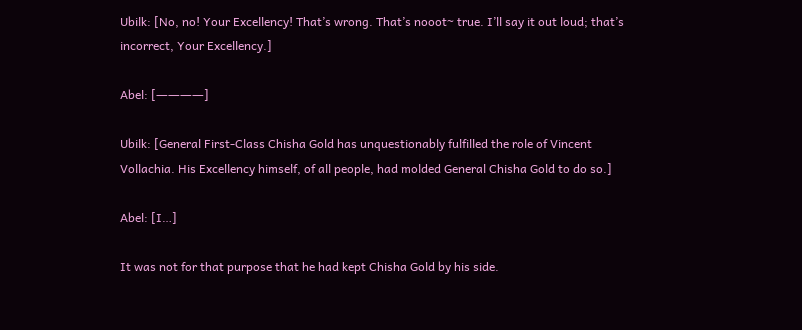Ubilk: [No, no! Your Excellency! That’s wrong. That’s nooot~ true. I’ll say it out loud; that’s incorrect, Your Excellency.]

Abel: [――――]

Ubilk: [General First-Class Chisha Gold has unquestionably fulfilled the role of Vincent Vollachia. His Excellency himself, of all people, had molded General Chisha Gold to do so.]

Abel: [I…]

It was not for that purpose that he had kept Chisha Gold by his side.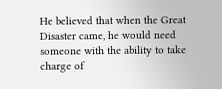He believed that when the Great Disaster came, he would need someone with the ability to take charge of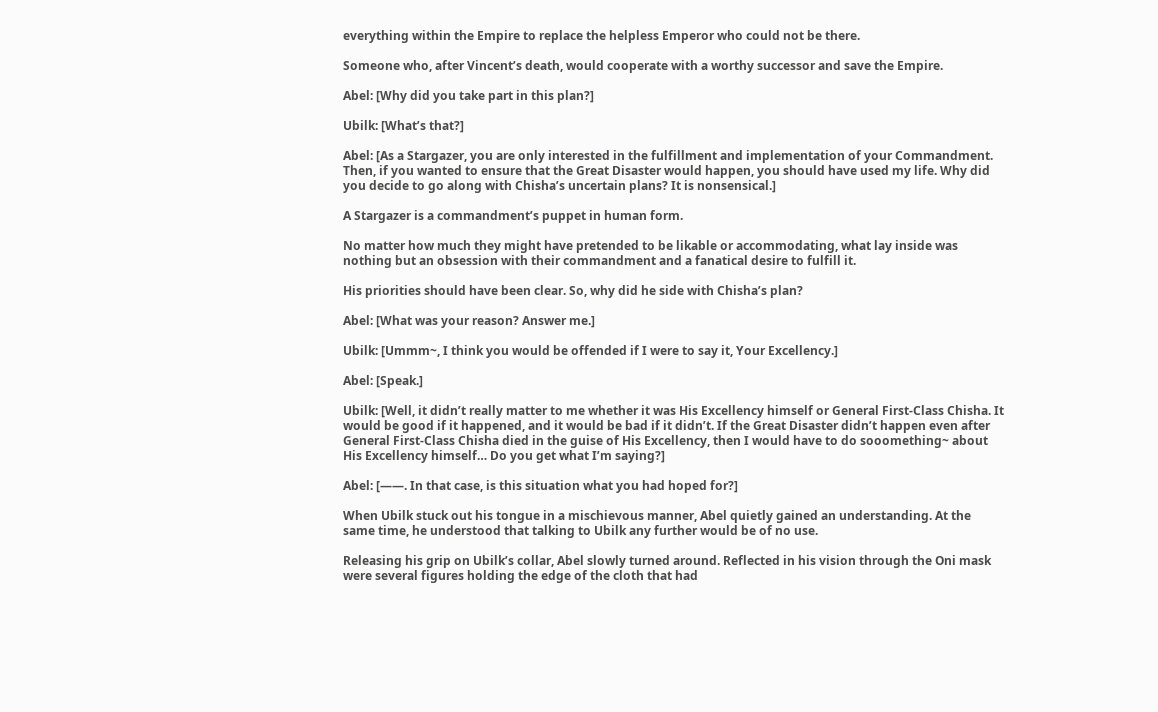everything within the Empire to replace the helpless Emperor who could not be there.

Someone who, after Vincent’s death, would cooperate with a worthy successor and save the Empire.

Abel: [Why did you take part in this plan?]

Ubilk: [What’s that?]

Abel: [As a Stargazer, you are only interested in the fulfillment and implementation of your Commandment. Then, if you wanted to ensure that the Great Disaster would happen, you should have used my life. Why did you decide to go along with Chisha’s uncertain plans? It is nonsensical.]

A Stargazer is a commandment’s puppet in human form.

No matter how much they might have pretended to be likable or accommodating, what lay inside was nothing but an obsession with their commandment and a fanatical desire to fulfill it.

His priorities should have been clear. So, why did he side with Chisha’s plan?

Abel: [What was your reason? Answer me.]

Ubilk: [Ummm~, I think you would be offended if I were to say it, Your Excellency.]

Abel: [Speak.]

Ubilk: [Well, it didn’t really matter to me whether it was His Excellency himself or General First-Class Chisha. It would be good if it happened, and it would be bad if it didn’t. If the Great Disaster didn’t happen even after General First-Class Chisha died in the guise of His Excellency, then I would have to do sooomething~ about His Excellency himself… Do you get what I’m saying?]

Abel: [――. In that case, is this situation what you had hoped for?]

When Ubilk stuck out his tongue in a mischievous manner, Abel quietly gained an understanding. At the same time, he understood that talking to Ubilk any further would be of no use.

Releasing his grip on Ubilk’s collar, Abel slowly turned around. Reflected in his vision through the Oni mask were several figures holding the edge of the cloth that had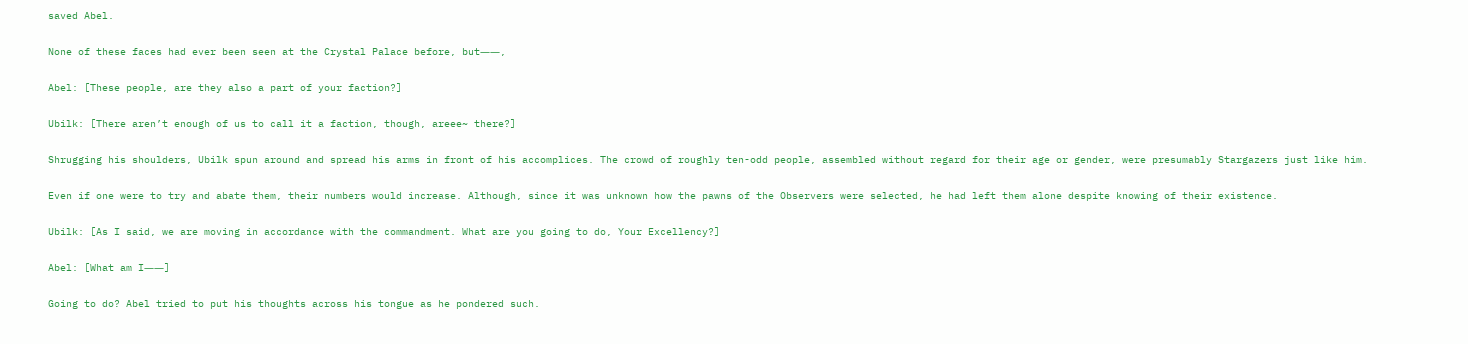saved Abel.

None of these faces had ever been seen at the Crystal Palace before, but――,

Abel: [These people, are they also a part of your faction?]

Ubilk: [There aren’t enough of us to call it a faction, though, areee~ there?]

Shrugging his shoulders, Ubilk spun around and spread his arms in front of his accomplices. The crowd of roughly ten-odd people, assembled without regard for their age or gender, were presumably Stargazers just like him.

Even if one were to try and abate them, their numbers would increase. Although, since it was unknown how the pawns of the Observers were selected, he had left them alone despite knowing of their existence.

Ubilk: [As I said, we are moving in accordance with the commandment. What are you going to do, Your Excellency?]

Abel: [What am I――]

Going to do? Abel tried to put his thoughts across his tongue as he pondered such.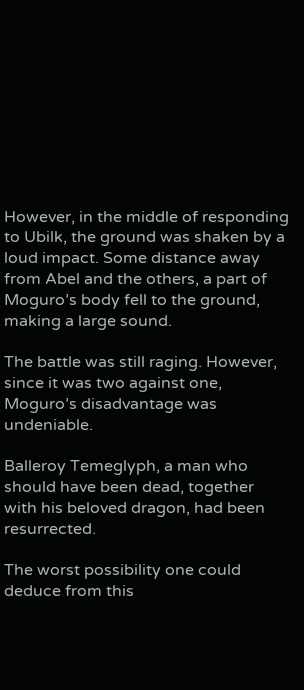However, in the middle of responding to Ubilk, the ground was shaken by a loud impact. Some distance away from Abel and the others, a part of Moguro’s body fell to the ground, making a large sound.

The battle was still raging. However, since it was two against one, Moguro’s disadvantage was undeniable.

Balleroy Temeglyph, a man who should have been dead, together with his beloved dragon, had been resurrected.

The worst possibility one could deduce from this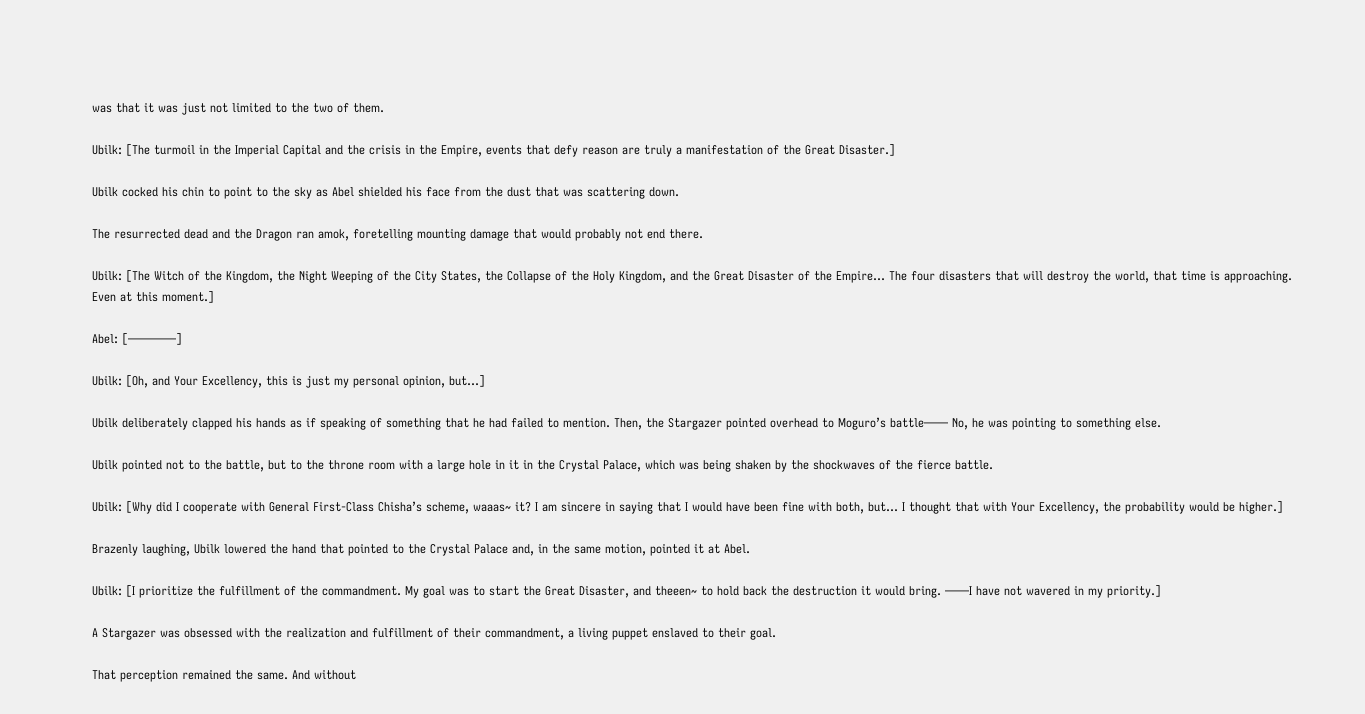was that it was just not limited to the two of them.

Ubilk: [The turmoil in the Imperial Capital and the crisis in the Empire, events that defy reason are truly a manifestation of the Great Disaster.]

Ubilk cocked his chin to point to the sky as Abel shielded his face from the dust that was scattering down.

The resurrected dead and the Dragon ran amok, foretelling mounting damage that would probably not end there.

Ubilk: [The Witch of the Kingdom, the Night Weeping of the City States, the Collapse of the Holy Kingdom, and the Great Disaster of the Empire… The four disasters that will destroy the world, that time is approaching. Even at this moment.]

Abel: [――――]

Ubilk: [Oh, and Your Excellency, this is just my personal opinion, but…]

Ubilk deliberately clapped his hands as if speaking of something that he had failed to mention. Then, the Stargazer pointed overhead to Moguro’s battle―― No, he was pointing to something else.

Ubilk pointed not to the battle, but to the throne room with a large hole in it in the Crystal Palace, which was being shaken by the shockwaves of the fierce battle.

Ubilk: [Why did I cooperate with General First-Class Chisha’s scheme, waaas~ it? I am sincere in saying that I would have been fine with both, but… I thought that with Your Excellency, the probability would be higher.]

Brazenly laughing, Ubilk lowered the hand that pointed to the Crystal Palace and, in the same motion, pointed it at Abel.

Ubilk: [I prioritize the fulfillment of the commandment. My goal was to start the Great Disaster, and theeen~ to hold back the destruction it would bring. ――I have not wavered in my priority.]

A Stargazer was obsessed with the realization and fulfillment of their commandment, a living puppet enslaved to their goal.

That perception remained the same. And without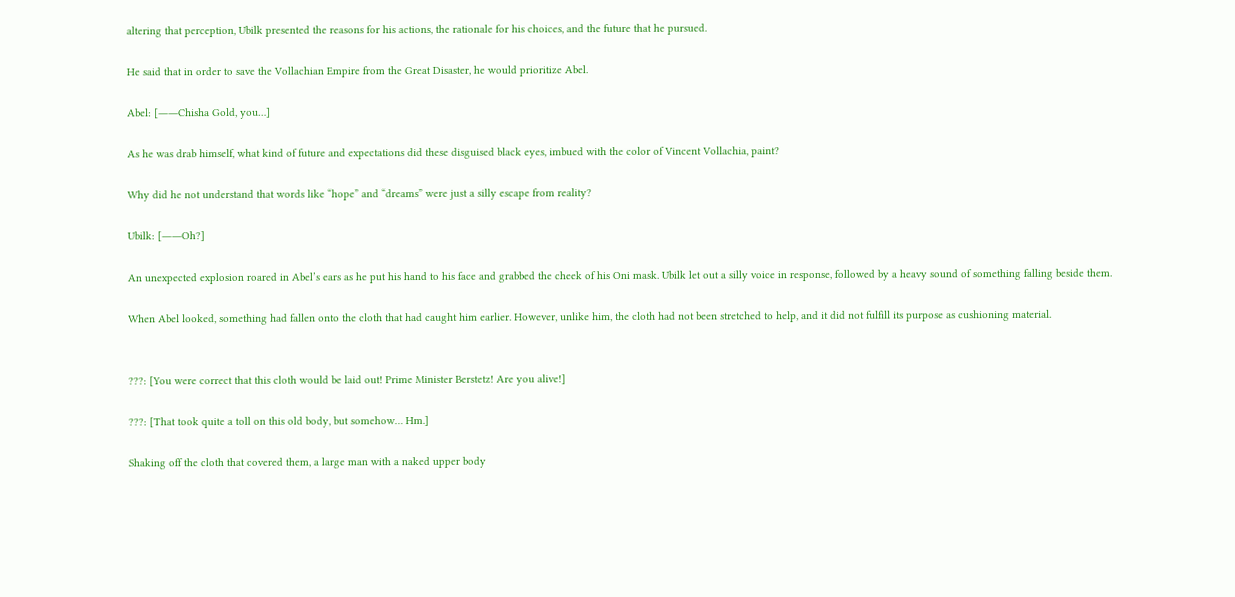altering that perception, Ubilk presented the reasons for his actions, the rationale for his choices, and the future that he pursued.

He said that in order to save the Vollachian Empire from the Great Disaster, he would prioritize Abel.

Abel: [――Chisha Gold, you…]

As he was drab himself, what kind of future and expectations did these disguised black eyes, imbued with the color of Vincent Vollachia, paint?

Why did he not understand that words like “hope” and “dreams” were just a silly escape from reality?

Ubilk: [――Oh?]

An unexpected explosion roared in Abel’s ears as he put his hand to his face and grabbed the cheek of his Oni mask. Ubilk let out a silly voice in response, followed by a heavy sound of something falling beside them.

When Abel looked, something had fallen onto the cloth that had caught him earlier. However, unlike him, the cloth had not been stretched to help, and it did not fulfill its purpose as cushioning material.


???: [You were correct that this cloth would be laid out! Prime Minister Berstetz! Are you alive!]

???: [That took quite a toll on this old body, but somehow… Hm.]

Shaking off the cloth that covered them, a large man with a naked upper body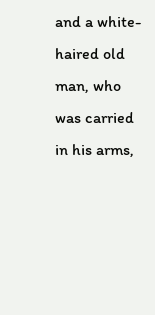and a white-haired old man, who was carried in his arms,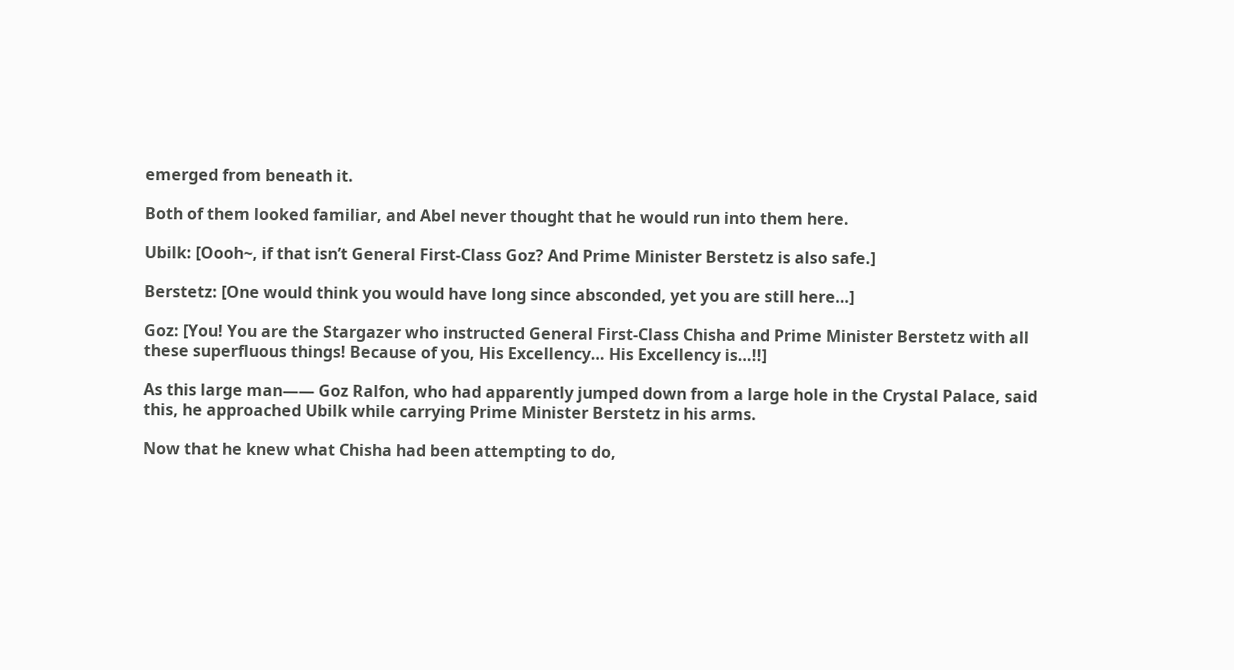emerged from beneath it.

Both of them looked familiar, and Abel never thought that he would run into them here.

Ubilk: [Oooh~, if that isn’t General First-Class Goz? And Prime Minister Berstetz is also safe.]

Berstetz: [One would think you would have long since absconded, yet you are still here…]

Goz: [You! You are the Stargazer who instructed General First-Class Chisha and Prime Minister Berstetz with all these superfluous things! Because of you, His Excellency… His Excellency is…!!]

As this large man―― Goz Ralfon, who had apparently jumped down from a large hole in the Crystal Palace, said this, he approached Ubilk while carrying Prime Minister Berstetz in his arms.

Now that he knew what Chisha had been attempting to do,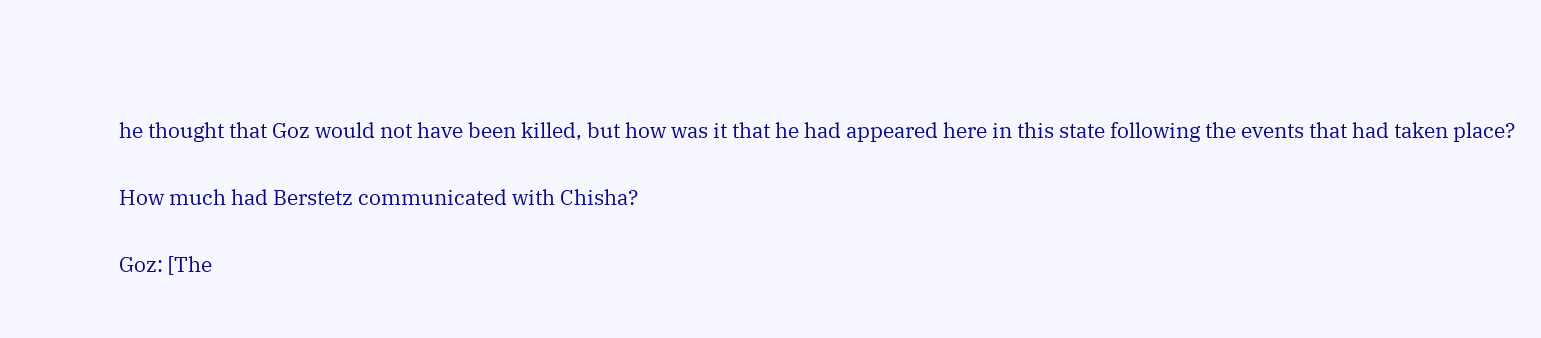he thought that Goz would not have been killed, but how was it that he had appeared here in this state following the events that had taken place?

How much had Berstetz communicated with Chisha?

Goz: [The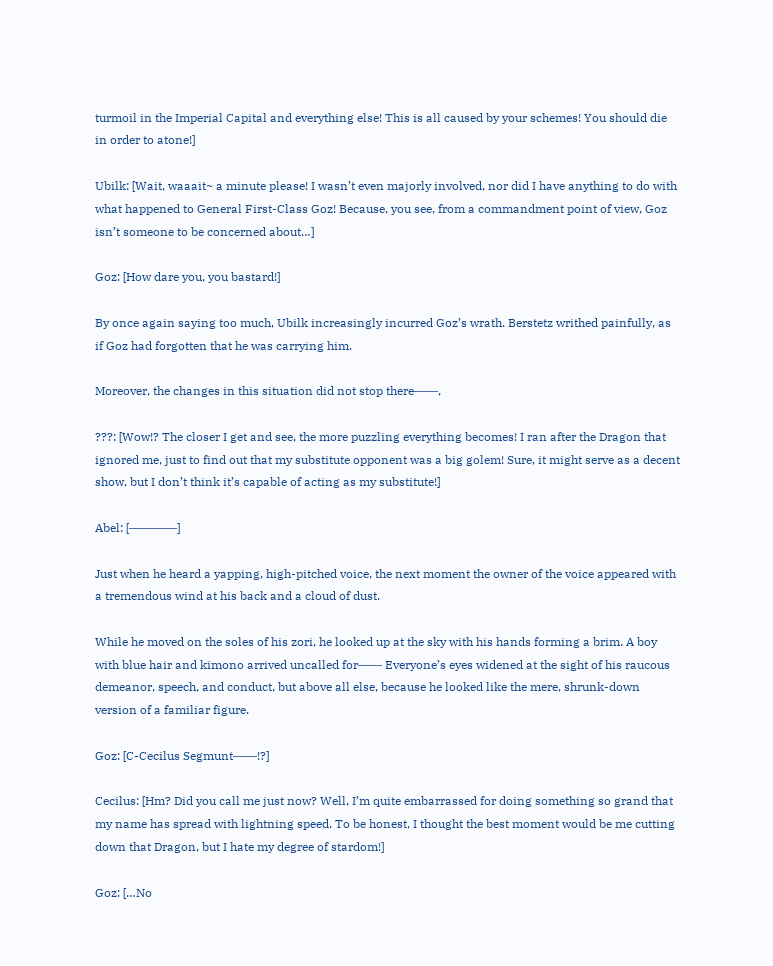turmoil in the Imperial Capital and everything else! This is all caused by your schemes! You should die in order to atone!]

Ubilk: [Wait, waaait~ a minute please! I wasn’t even majorly involved, nor did I have anything to do with what happened to General First-Class Goz! Because, you see, from a commandment point of view, Goz isn’t someone to be concerned about…]

Goz: [How dare you, you bastard!]

By once again saying too much, Ubilk increasingly incurred Goz’s wrath. Berstetz writhed painfully, as if Goz had forgotten that he was carrying him.

Moreover, the changes in this situation did not stop there――,

???: [Wow!? The closer I get and see, the more puzzling everything becomes! I ran after the Dragon that ignored me, just to find out that my substitute opponent was a big golem! Sure, it might serve as a decent show, but I don’t think it’s capable of acting as my substitute!]

Abel: [――――]

Just when he heard a yapping, high-pitched voice, the next moment the owner of the voice appeared with a tremendous wind at his back and a cloud of dust.

While he moved on the soles of his zori, he looked up at the sky with his hands forming a brim. A boy with blue hair and kimono arrived uncalled for―― Everyone’s eyes widened at the sight of his raucous demeanor, speech, and conduct, but above all else, because he looked like the mere, shrunk-down version of a familiar figure.

Goz: [C-Cecilus Segmunt――!?]

Cecilus: [Hm? Did you call me just now? Well, I’m quite embarrassed for doing something so grand that my name has spread with lightning speed. To be honest, I thought the best moment would be me cutting down that Dragon, but I hate my degree of stardom!]

Goz: […No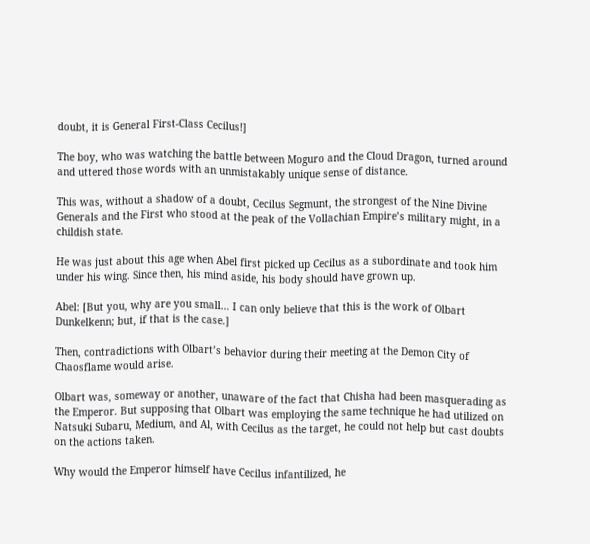doubt, it is General First-Class Cecilus!]

The boy, who was watching the battle between Moguro and the Cloud Dragon, turned around and uttered those words with an unmistakably unique sense of distance.

This was, without a shadow of a doubt, Cecilus Segmunt, the strongest of the Nine Divine Generals and the First who stood at the peak of the Vollachian Empire’s military might, in a childish state.

He was just about this age when Abel first picked up Cecilus as a subordinate and took him under his wing. Since then, his mind aside, his body should have grown up.

Abel: [But you, why are you small… I can only believe that this is the work of Olbart Dunkelkenn; but, if that is the case.]

Then, contradictions with Olbart’s behavior during their meeting at the Demon City of Chaosflame would arise.

Olbart was, someway or another, unaware of the fact that Chisha had been masquerading as the Emperor. But supposing that Olbart was employing the same technique he had utilized on Natsuki Subaru, Medium, and Al, with Cecilus as the target, he could not help but cast doubts on the actions taken.

Why would the Emperor himself have Cecilus infantilized, he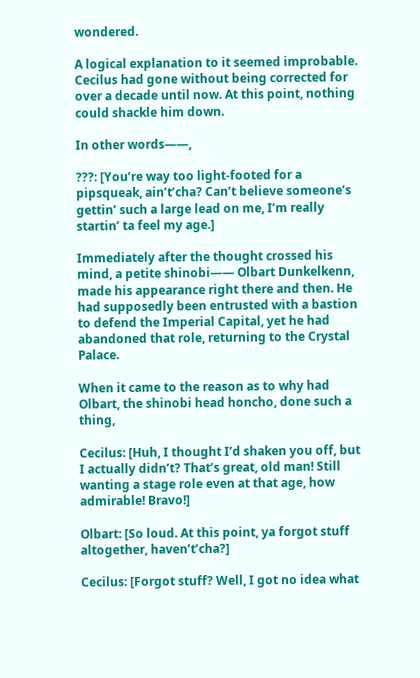wondered.

A logical explanation to it seemed improbable. Cecilus had gone without being corrected for over a decade until now. At this point, nothing could shackle him down.

In other words――,

???: [You’re way too light-footed for a pipsqueak, ain’t’cha? Can’t believe someone’s gettin’ such a large lead on me, I’m really startin’ ta feel my age.]

Immediately after the thought crossed his mind, a petite shinobi―― Olbart Dunkelkenn, made his appearance right there and then. He had supposedly been entrusted with a bastion to defend the Imperial Capital, yet he had abandoned that role, returning to the Crystal Palace.

When it came to the reason as to why had Olbart, the shinobi head honcho, done such a thing,

Cecilus: [Huh, I thought I’d shaken you off, but I actually didn’t? That’s great, old man! Still wanting a stage role even at that age, how admirable! Bravo!]

Olbart: [So loud. At this point, ya forgot stuff altogether, haven’t’cha?]

Cecilus: [Forgot stuff? Well, I got no idea what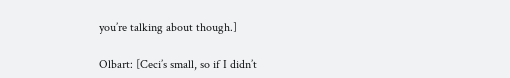you’re talking about though.]

Olbart: [Ceci’s small, so if I didn’t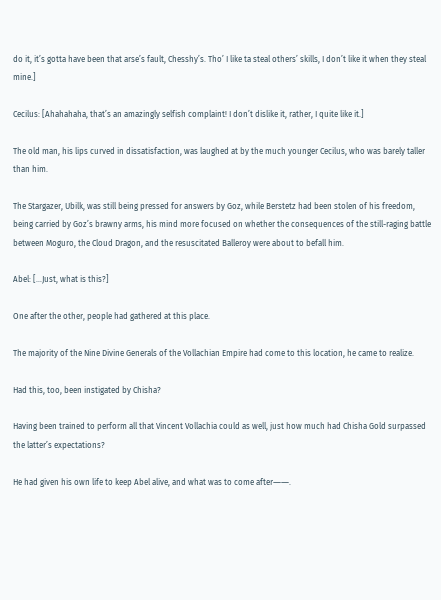do it, it’s gotta have been that arse’s fault, Chesshy’s. Tho’ I like ta steal others’ skills, I don’t like it when they steal mine.]

Cecilus: [Ahahahaha, that’s an amazingly selfish complaint! I don’t dislike it, rather, I quite like it.]

The old man, his lips curved in dissatisfaction, was laughed at by the much younger Cecilus, who was barely taller than him.

The Stargazer, Ubilk, was still being pressed for answers by Goz, while Berstetz had been stolen of his freedom, being carried by Goz’s brawny arms, his mind more focused on whether the consequences of the still-raging battle between Moguro, the Cloud Dragon, and the resuscitated Balleroy were about to befall him.

Abel: […Just, what is this?]

One after the other, people had gathered at this place.

The majority of the Nine Divine Generals of the Vollachian Empire had come to this location, he came to realize.

Had this, too, been instigated by Chisha?

Having been trained to perform all that Vincent Vollachia could as well, just how much had Chisha Gold surpassed the latter’s expectations?

He had given his own life to keep Abel alive, and what was to come after――.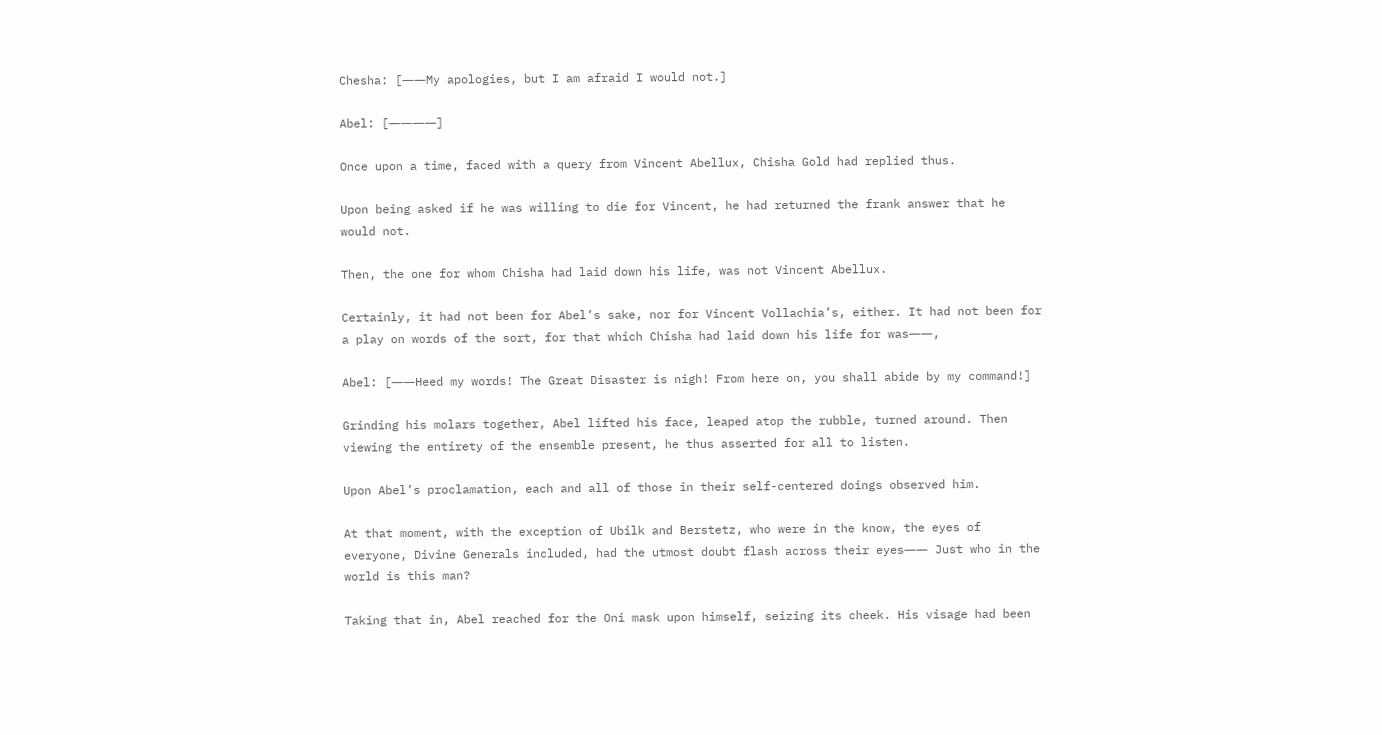Chesha: [――My apologies, but I am afraid I would not.]

Abel: [――――]

Once upon a time, faced with a query from Vincent Abellux, Chisha Gold had replied thus.

Upon being asked if he was willing to die for Vincent, he had returned the frank answer that he would not.

Then, the one for whom Chisha had laid down his life, was not Vincent Abellux.

Certainly, it had not been for Abel’s sake, nor for Vincent Vollachia’s, either. It had not been for a play on words of the sort, for that which Chisha had laid down his life for was――,

Abel: [――Heed my words! The Great Disaster is nigh! From here on, you shall abide by my command!]

Grinding his molars together, Abel lifted his face, leaped atop the rubble, turned around. Then viewing the entirety of the ensemble present, he thus asserted for all to listen.

Upon Abel’s proclamation, each and all of those in their self-centered doings observed him.

At that moment, with the exception of Ubilk and Berstetz, who were in the know, the eyes of everyone, Divine Generals included, had the utmost doubt flash across their eyes―― Just who in the world is this man?

Taking that in, Abel reached for the Oni mask upon himself, seizing its cheek. His visage had been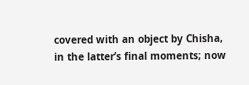covered with an object by Chisha, in the latter’s final moments; now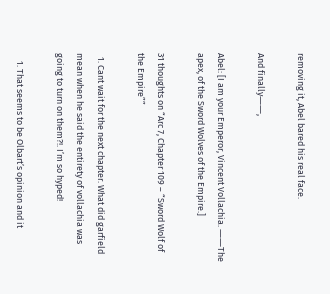removing it, Abel bared his real face.

And finally――,

Abel: [I am your Emperor, Vincent Vollachia. ――The apex, of the Sword Wolves of the Empire.]

31 thoughts on “Arc 7, Chapter 109 – “Sword Wolf of the Empire””

  1. Cant wait for the next chapter. What did garfield mean when he said the entirety of vollachia was going to turn on them?!. I’m so hyped!

    1. That seems to be Olbart’s opinion and it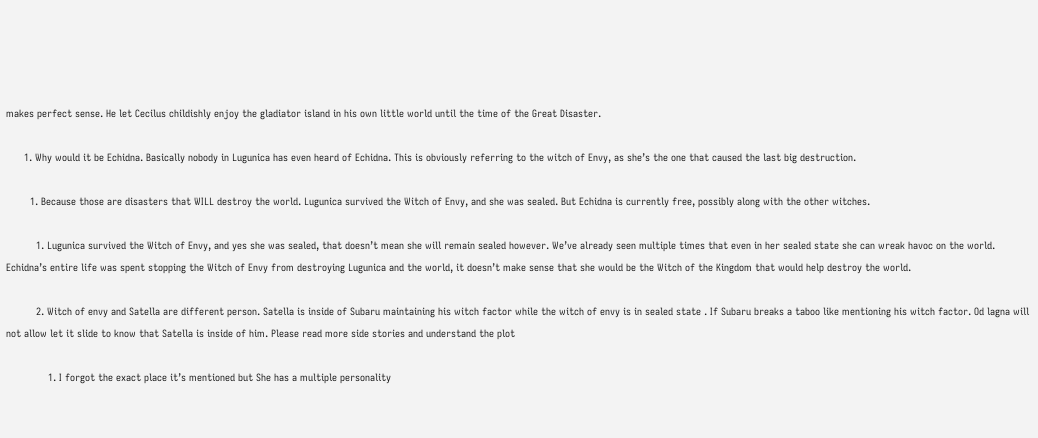makes perfect sense. He let Cecilus childishly enjoy the gladiator island in his own little world until the time of the Great Disaster.

      1. Why would it be Echidna. Basically nobody in Lugunica has even heard of Echidna. This is obviously referring to the witch of Envy, as she’s the one that caused the last big destruction.

        1. Because those are disasters that WILL destroy the world. Lugunica survived the Witch of Envy, and she was sealed. But Echidna is currently free, possibly along with the other witches.

          1. Lugunica survived the Witch of Envy, and yes she was sealed, that doesn’t mean she will remain sealed however. We’ve already seen multiple times that even in her sealed state she can wreak havoc on the world. Echidna’s entire life was spent stopping the Witch of Envy from destroying Lugunica and the world, it doesn’t make sense that she would be the Witch of the Kingdom that would help destroy the world.

          2. Witch of envy and Satella are different person. Satella is inside of Subaru maintaining his witch factor while the witch of envy is in sealed state . If Subaru breaks a taboo like mentioning his witch factor. Od lagna will not allow let it slide to know that Satella is inside of him. Please read more side stories and understand the plot

              1. I forgot the exact place it’s mentioned but She has a multiple personality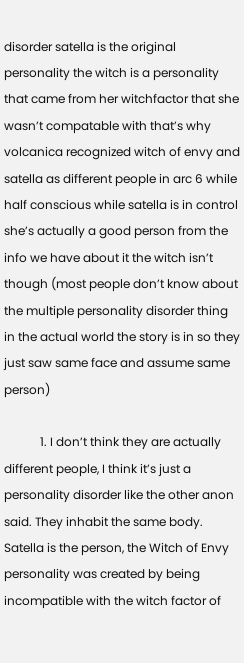disorder satella is the original personality the witch is a personality that came from her witchfactor that she wasn’t compatable with that’s why volcanica recognized witch of envy and satella as different people in arc 6 while half conscious while satella is in control she’s actually a good person from the info we have about it the witch isn’t though (most people don’t know about the multiple personality disorder thing in the actual world the story is in so they just saw same face and assume same person)

            1. I don’t think they are actually different people, I think it’s just a personality disorder like the other anon said. They inhabit the same body. Satella is the person, the Witch of Envy personality was created by being incompatible with the witch factor of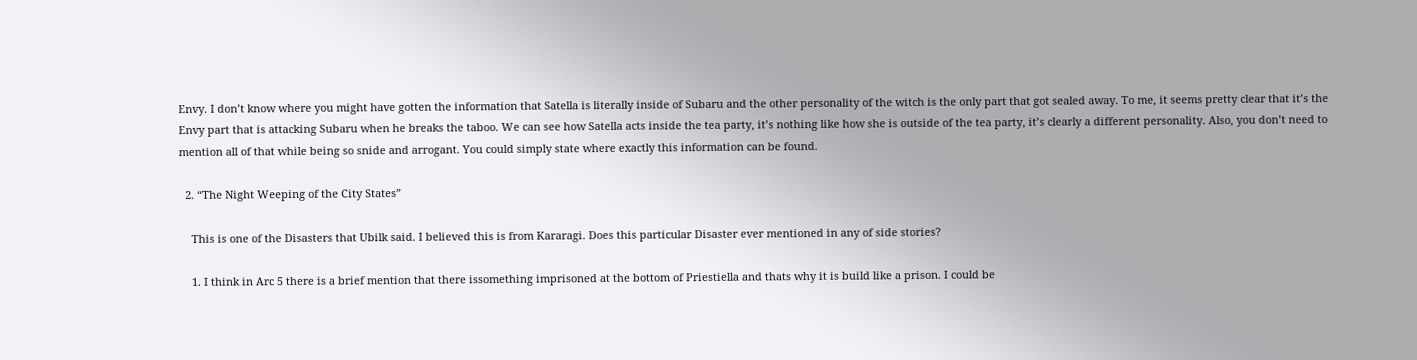Envy. I don’t know where you might have gotten the information that Satella is literally inside of Subaru and the other personality of the witch is the only part that got sealed away. To me, it seems pretty clear that it’s the Envy part that is attacking Subaru when he breaks the taboo. We can see how Satella acts inside the tea party, it’s nothing like how she is outside of the tea party, it’s clearly a different personality. Also, you don’t need to mention all of that while being so snide and arrogant. You could simply state where exactly this information can be found.

  2. “The Night Weeping of the City States”

    This is one of the Disasters that Ubilk said. I believed this is from Kararagi. Does this particular Disaster ever mentioned in any of side stories?

    1. I think in Arc 5 there is a brief mention that there issomething imprisoned at the bottom of Priestiella and thats why it is build like a prison. I could be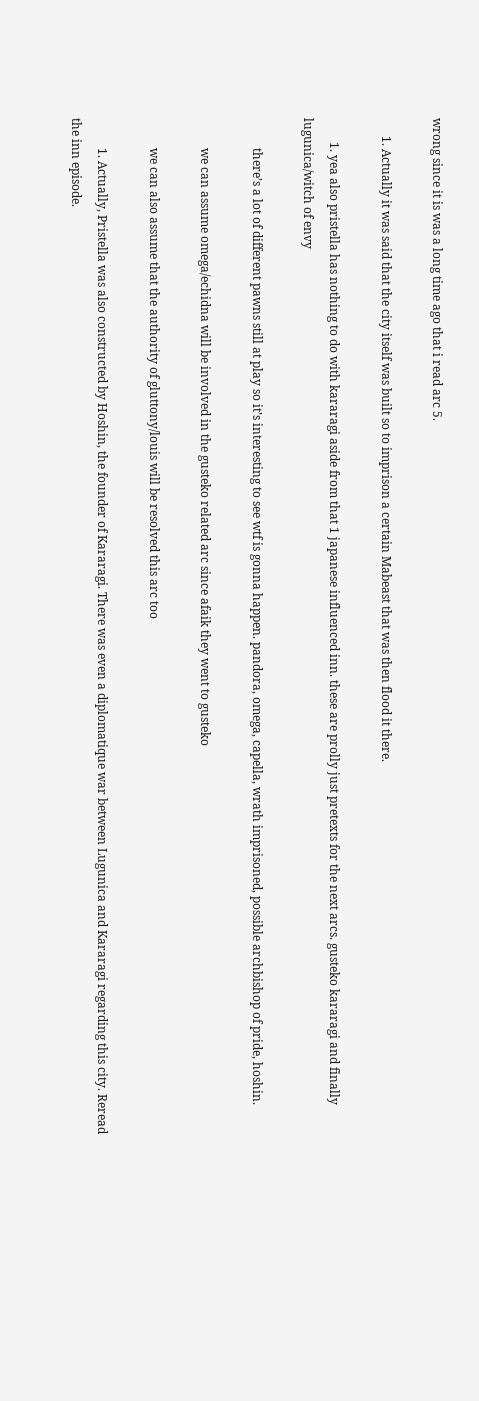wrong since it is was a long time ago that i read arc 5.

      1. Actually it was said that the city itself was built so to imprison a certain Mabeast that was then flood it there.

        1. yea also pristella has nothing to do with kararagi aside from that 1 japanese influenced inn. these are prolly just pretexts for the next arcs. gusteko kararagi and finally lugunica/witch of envy

          there’s a lot of different pawns still at play so it’s interesting to see wtf is gonna happen. pandora, omega, capella, wrath imprisoned, possible archbishop of pride, hoshin.

          we can assume omega/echidna will be involved in the gusteko related arc since afaik they went to gusteko

          we can also assume that the authority of gluttony/louis will be resolved this arc too

          1. Actually, Pristella was also constructed by Hoshin, the founder of Kararagi. There was even a diplomatique war between Lugunica and Kararagi regarding this city. Reread the inn episode.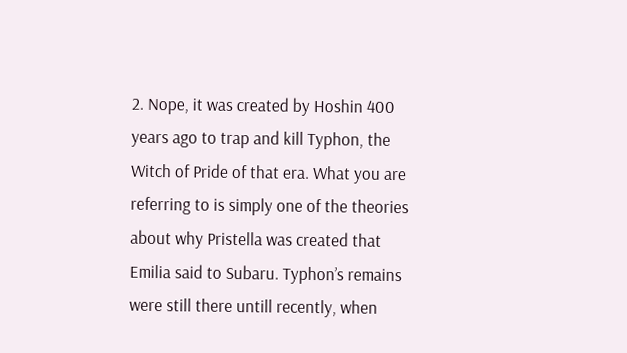2. Nope, it was created by Hoshin 400 years ago to trap and kill Typhon, the Witch of Pride of that era. What you are referring to is simply one of the theories about why Pristella was created that Emilia said to Subaru. Typhon’s remains were still there untill recently, when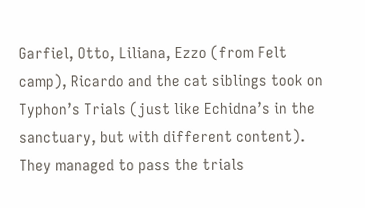Garfiel, Otto, Liliana, Ezzo (from Felt camp), Ricardo and the cat siblings took on Typhon’s Trials (just like Echidna’s in the sanctuary, but with different content). They managed to pass the trials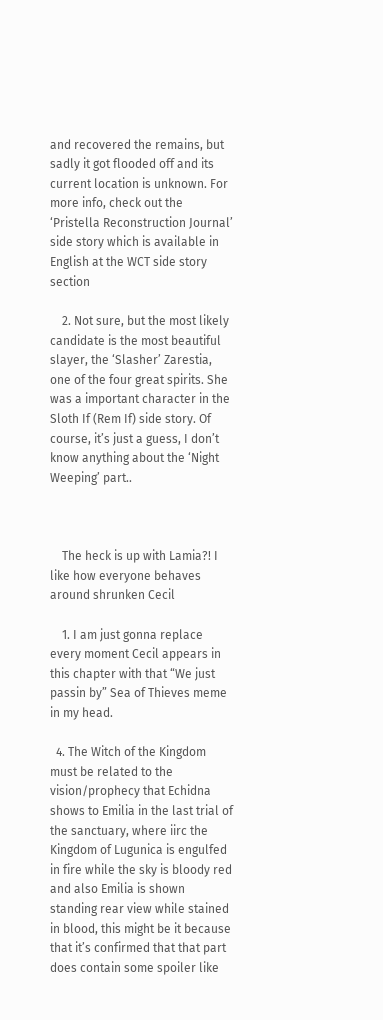and recovered the remains, but sadly it got flooded off and its current location is unknown. For more info, check out the ‘Pristella Reconstruction Journal’ side story which is available in English at the WCT side story section

    2. Not sure, but the most likely candidate is the most beautiful slayer, the ‘Slasher’ Zarestia, one of the four great spirits. She was a important character in the Sloth If (Rem If) side story. Of course, it’s just a guess, I don’t know anything about the ‘Night Weeping’ part..



    The heck is up with Lamia?! I like how everyone behaves around shrunken Cecil

    1. I am just gonna replace every moment Cecil appears in this chapter with that “We just passin by” Sea of Thieves meme in my head.

  4. The Witch of the Kingdom must be related to the vision/prophecy that Echidna shows to Emilia in the last trial of the sanctuary, where iirc the Kingdom of Lugunica is engulfed in fire while the sky is bloody red and also Emilia is shown standing rear view while stained in blood, this might be it because that it’s confirmed that that part does contain some spoiler like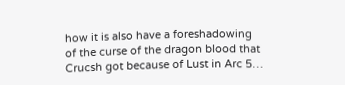how it is also have a foreshadowing of the curse of the dragon blood that Crucsh got because of Lust in Arc 5…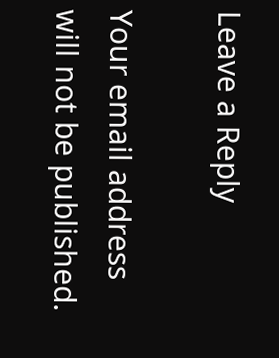Leave a Reply

Your email address will not be published.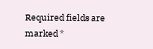Required fields are marked *